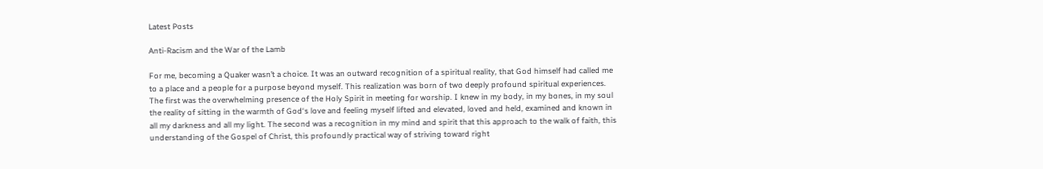Latest Posts

Anti-Racism and the War of the Lamb

For me, becoming a Quaker wasn’t a choice. It was an outward recognition of a spiritual reality, that God himself had called me to a place and a people for a purpose beyond myself. This realization was born of two deeply profound spiritual experiences. The first was the overwhelming presence of the Holy Spirit in meeting for worship. I knew in my body, in my bones, in my soul the reality of sitting in the warmth of God‘s love and feeling myself lifted and elevated, loved and held, examined and known in all my darkness and all my light. The second was a recognition in my mind and spirit that this approach to the walk of faith, this understanding of the Gospel of Christ, this profoundly practical way of striving toward right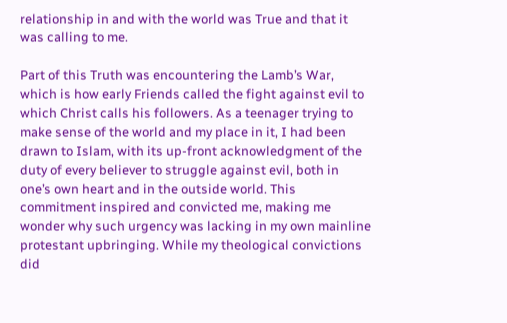relationship in and with the world was True and that it was calling to me.

Part of this Truth was encountering the Lamb’s War, which is how early Friends called the fight against evil to which Christ calls his followers. As a teenager trying to make sense of the world and my place in it, I had been drawn to Islam, with its up-front acknowledgment of the duty of every believer to struggle against evil, both in one’s own heart and in the outside world. This commitment inspired and convicted me, making me wonder why such urgency was lacking in my own mainline protestant upbringing. While my theological convictions did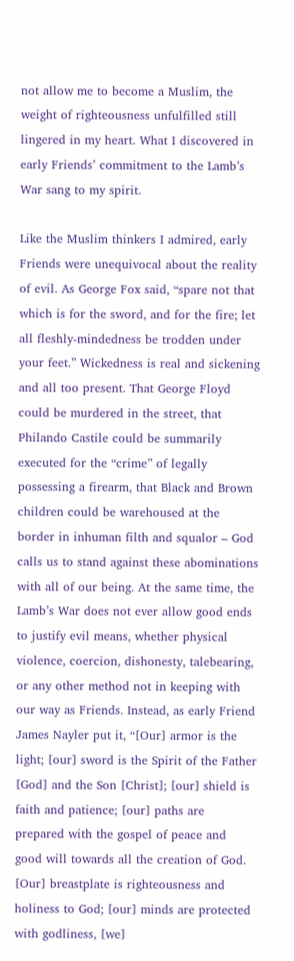not allow me to become a Muslim, the weight of righteousness unfulfilled still lingered in my heart. What I discovered in early Friends’ commitment to the Lamb’s War sang to my spirit.

Like the Muslim thinkers I admired, early Friends were unequivocal about the reality of evil. As George Fox said, “spare not that which is for the sword, and for the fire; let all fleshly-mindedness be trodden under your feet.” Wickedness is real and sickening and all too present. That George Floyd could be murdered in the street, that Philando Castile could be summarily executed for the “crime” of legally possessing a firearm, that Black and Brown children could be warehoused at the border in inhuman filth and squalor – God calls us to stand against these abominations with all of our being. At the same time, the Lamb’s War does not ever allow good ends to justify evil means, whether physical violence, coercion, dishonesty, talebearing, or any other method not in keeping with our way as Friends. Instead, as early Friend James Nayler put it, “[Our] armor is the light; [our] sword is the Spirit of the Father [God] and the Son [Christ]; [our] shield is faith and patience; [our] paths are prepared with the gospel of peace and good will towards all the creation of God. [Our] breastplate is righteousness and holiness to God; [our] minds are protected with godliness, [we]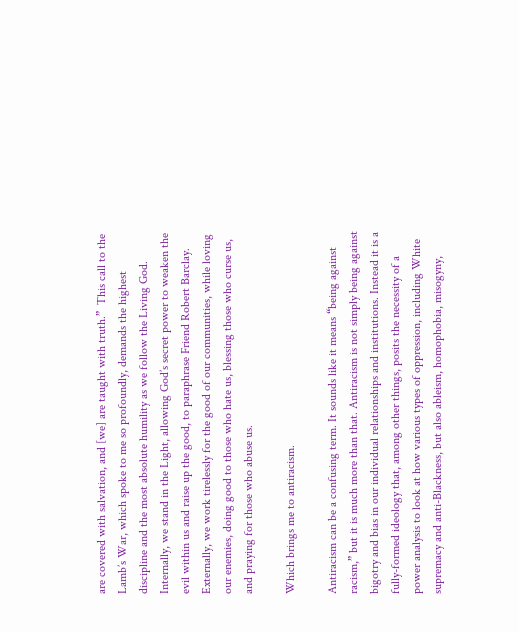are covered with salvation, and [we] are taught with truth.”  This call to the Lamb’s War, which spoke to me so profoundly, demands the highest discipline and the most absolute humility as we follow the Living God. Internally, we stand in the Light, allowing God’s secret power to weaken the evil within us and raise up the good, to paraphrase Friend Robert Barclay. Externally, we work tirelessly for the good of our communities, while loving our enemies, doing good to those who hate us, blessing those who curse us, and praying for those who abuse us.

Which brings me to antiracism.

Antiracism can be a confusing term. It sounds like it means “being against racism,” but it is much more than that. Antiracism is not simply being against bigotry and bias in our individual relationships and institutions. Instead it is a fully-formed ideology that, among other things, posits the necessity of a power analysis to look at how various types of oppression, including White supremacy and anti-Blackness, but also ableism, homophobia, misogyny,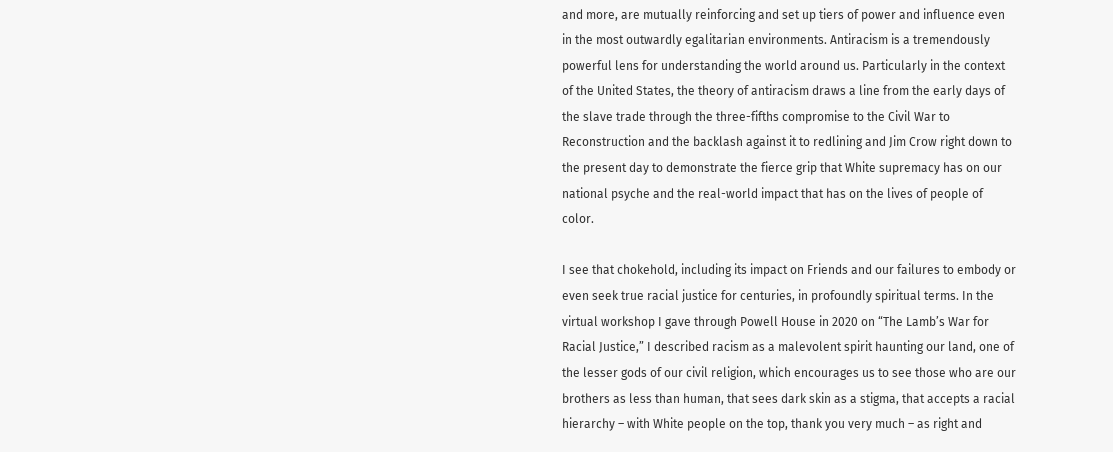and more, are mutually reinforcing and set up tiers of power and influence even in the most outwardly egalitarian environments. Antiracism is a tremendously powerful lens for understanding the world around us. Particularly in the context of the United States, the theory of antiracism draws a line from the early days of the slave trade through the three-fifths compromise to the Civil War to Reconstruction and the backlash against it to redlining and Jim Crow right down to the present day to demonstrate the fierce grip that White supremacy has on our national psyche and the real-world impact that has on the lives of people of color.

I see that chokehold, including its impact on Friends and our failures to embody or even seek true racial justice for centuries, in profoundly spiritual terms. In the virtual workshop I gave through Powell House in 2020 on “The Lamb’s War for Racial Justice,” I described racism as a malevolent spirit haunting our land, one of the lesser gods of our civil religion, which encourages us to see those who are our brothers as less than human, that sees dark skin as a stigma, that accepts a racial hierarchy – with White people on the top, thank you very much – as right and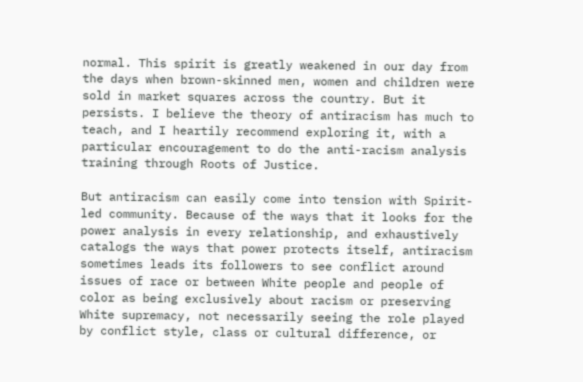normal. This spirit is greatly weakened in our day from the days when brown-skinned men, women and children were sold in market squares across the country. But it persists. I believe the theory of antiracism has much to teach, and I heartily recommend exploring it, with a particular encouragement to do the anti-racism analysis training through Roots of Justice.

But antiracism can easily come into tension with Spirit-led community. Because of the ways that it looks for the power analysis in every relationship, and exhaustively catalogs the ways that power protects itself, antiracism sometimes leads its followers to see conflict around issues of race or between White people and people of color as being exclusively about racism or preserving White supremacy, not necessarily seeing the role played by conflict style, class or cultural difference, or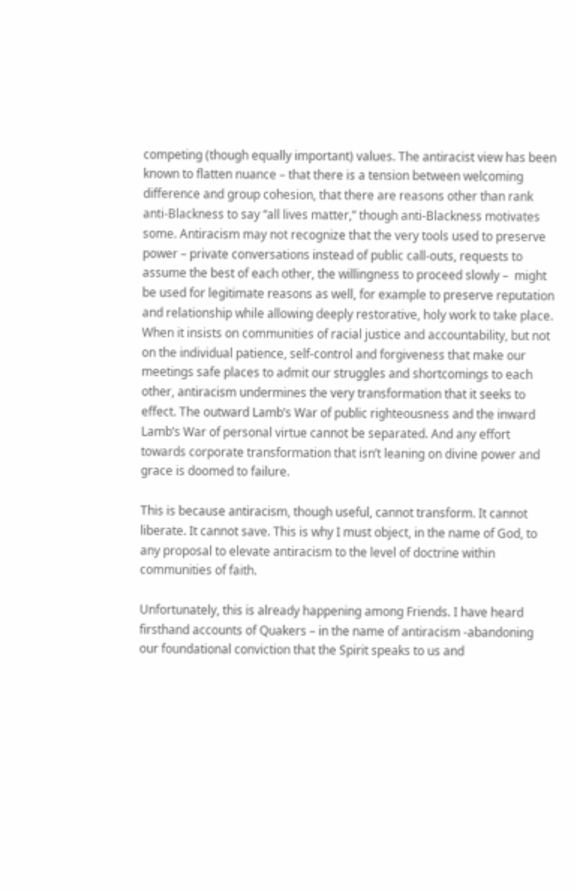competing (though equally important) values. The antiracist view has been known to flatten nuance – that there is a tension between welcoming difference and group cohesion, that there are reasons other than rank anti-Blackness to say “all lives matter,” though anti-Blackness motivates some. Antiracism may not recognize that the very tools used to preserve power – private conversations instead of public call-outs, requests to assume the best of each other, the willingness to proceed slowly –  might be used for legitimate reasons as well, for example to preserve reputation and relationship while allowing deeply restorative, holy work to take place. When it insists on communities of racial justice and accountability, but not on the individual patience, self-control and forgiveness that make our meetings safe places to admit our struggles and shortcomings to each other, antiracism undermines the very transformation that it seeks to effect. The outward Lamb’s War of public righteousness and the inward Lamb’s War of personal virtue cannot be separated. And any effort towards corporate transformation that isn’t leaning on divine power and grace is doomed to failure.

This is because antiracism, though useful, cannot transform. It cannot liberate. It cannot save. This is why I must object, in the name of God, to any proposal to elevate antiracism to the level of doctrine within communities of faith.

Unfortunately, this is already happening among Friends. I have heard firsthand accounts of Quakers – in the name of antiracism -abandoning our foundational conviction that the Spirit speaks to us and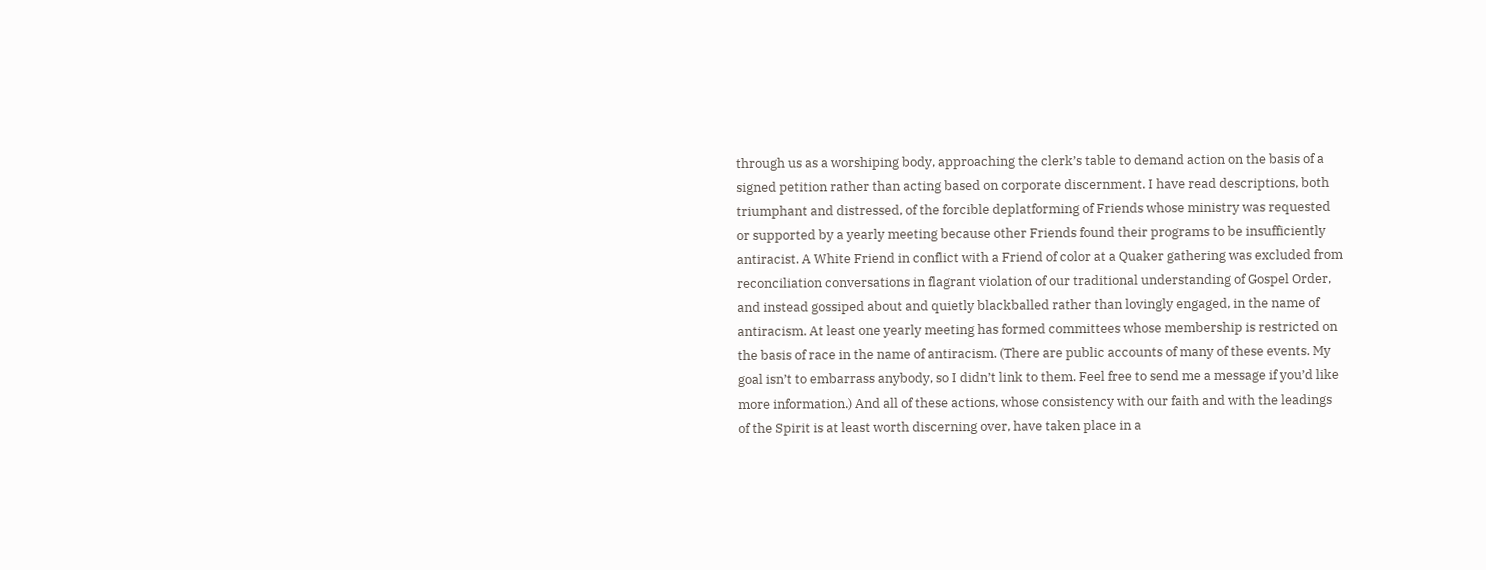through us as a worshiping body, approaching the clerk’s table to demand action on the basis of a signed petition rather than acting based on corporate discernment. I have read descriptions, both triumphant and distressed, of the forcible deplatforming of Friends whose ministry was requested or supported by a yearly meeting because other Friends found their programs to be insufficiently antiracist. A White Friend in conflict with a Friend of color at a Quaker gathering was excluded from reconciliation conversations in flagrant violation of our traditional understanding of Gospel Order, and instead gossiped about and quietly blackballed rather than lovingly engaged, in the name of antiracism. At least one yearly meeting has formed committees whose membership is restricted on the basis of race in the name of antiracism. (There are public accounts of many of these events. My goal isn’t to embarrass anybody, so I didn’t link to them. Feel free to send me a message if you’d like more information.) And all of these actions, whose consistency with our faith and with the leadings of the Spirit is at least worth discerning over, have taken place in a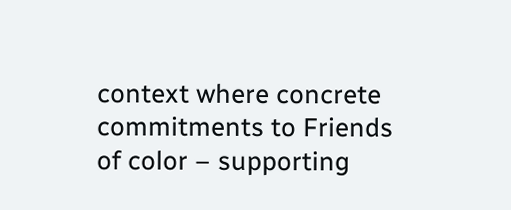context where concrete commitments to Friends of color – supporting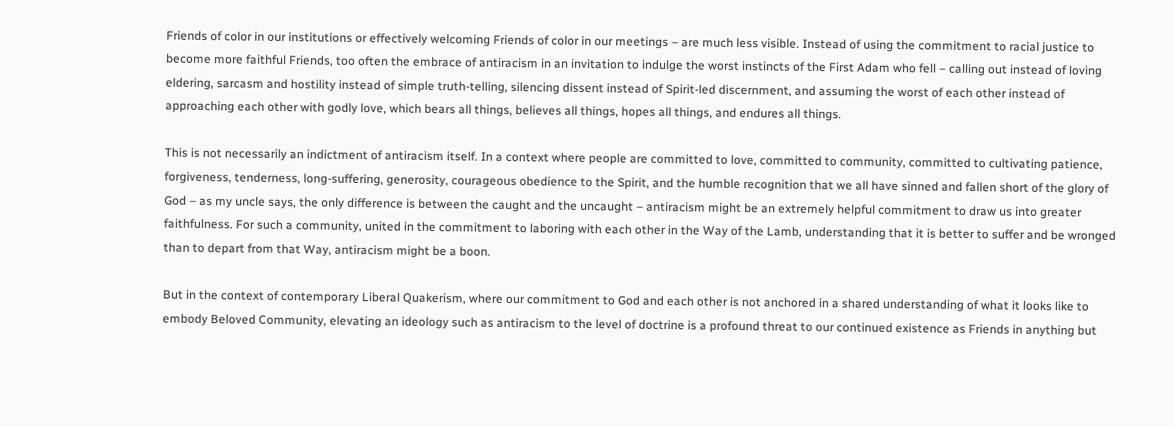Friends of color in our institutions or effectively welcoming Friends of color in our meetings – are much less visible. Instead of using the commitment to racial justice to become more faithful Friends, too often the embrace of antiracism in an invitation to indulge the worst instincts of the First Adam who fell – calling out instead of loving eldering, sarcasm and hostility instead of simple truth-telling, silencing dissent instead of Spirit-led discernment, and assuming the worst of each other instead of approaching each other with godly love, which bears all things, believes all things, hopes all things, and endures all things.

This is not necessarily an indictment of antiracism itself. In a context where people are committed to love, committed to community, committed to cultivating patience, forgiveness, tenderness, long-suffering, generosity, courageous obedience to the Spirit, and the humble recognition that we all have sinned and fallen short of the glory of God – as my uncle says, the only difference is between the caught and the uncaught – antiracism might be an extremely helpful commitment to draw us into greater faithfulness. For such a community, united in the commitment to laboring with each other in the Way of the Lamb, understanding that it is better to suffer and be wronged than to depart from that Way, antiracism might be a boon.

But in the context of contemporary Liberal Quakerism, where our commitment to God and each other is not anchored in a shared understanding of what it looks like to embody Beloved Community, elevating an ideology such as antiracism to the level of doctrine is a profound threat to our continued existence as Friends in anything but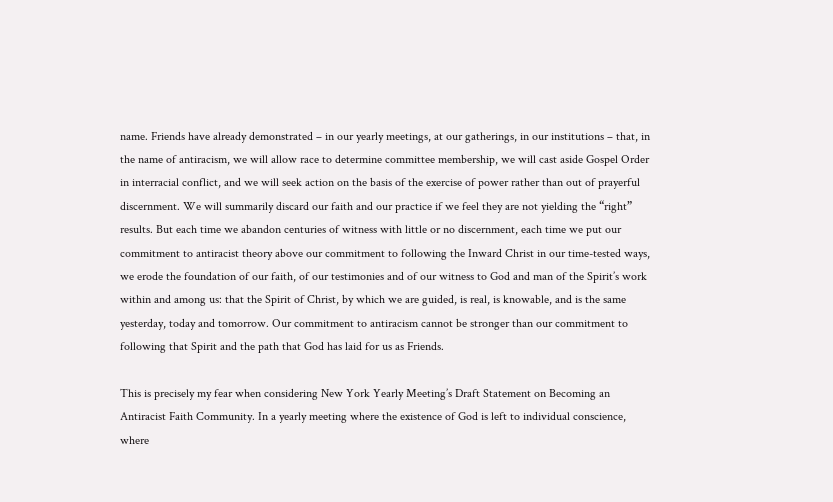name. Friends have already demonstrated – in our yearly meetings, at our gatherings, in our institutions – that, in the name of antiracism, we will allow race to determine committee membership, we will cast aside Gospel Order in interracial conflict, and we will seek action on the basis of the exercise of power rather than out of prayerful discernment. We will summarily discard our faith and our practice if we feel they are not yielding the “right” results. But each time we abandon centuries of witness with little or no discernment, each time we put our commitment to antiracist theory above our commitment to following the Inward Christ in our time-tested ways, we erode the foundation of our faith, of our testimonies and of our witness to God and man of the Spirit’s work within and among us: that the Spirit of Christ, by which we are guided, is real, is knowable, and is the same yesterday, today and tomorrow. Our commitment to antiracism cannot be stronger than our commitment to following that Spirit and the path that God has laid for us as Friends.

This is precisely my fear when considering New York Yearly Meeting’s Draft Statement on Becoming an Antiracist Faith Community. In a yearly meeting where the existence of God is left to individual conscience, where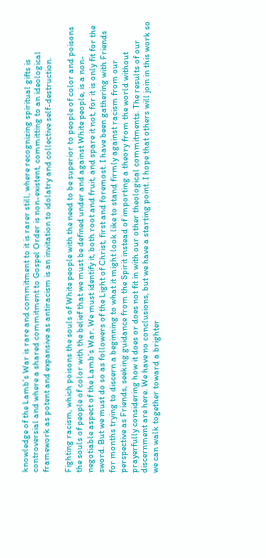knowledge of the Lamb’s War is rare and commitment to it is rarer still, where recognizing spiritual gifts is controversial and where a shared commitment to Gospel Order is non-existent, committing to an ideological framework as potent and expansive as antiracism is an invitation to idolatry and collective self-destruction.

Fighting racism, which poisons the souls of White people with the need to be superior to people of color and poisons the souls of people of color with the belief that we must be defined under and against White people, is a non-negotiable aspect of the Lamb’s War. We must identify it, both root and fruit, and spare it not, for it is only fit for the sword. But we must do so as followers of the Light of Christ, first and foremost. I have been gathering with Friends for months trying to discern a beginning to what it might look like to stand firmly against racism from our perspective as Friends, seeking guidance from the Spirit instead of importing a theory from the world without prayerfully considering how it does or does not fit in with our other theological commitments. The results of our discernment are here. We have no conclusions, but we have a starting point. I hope that others will join in this work so we can walk together toward a brighter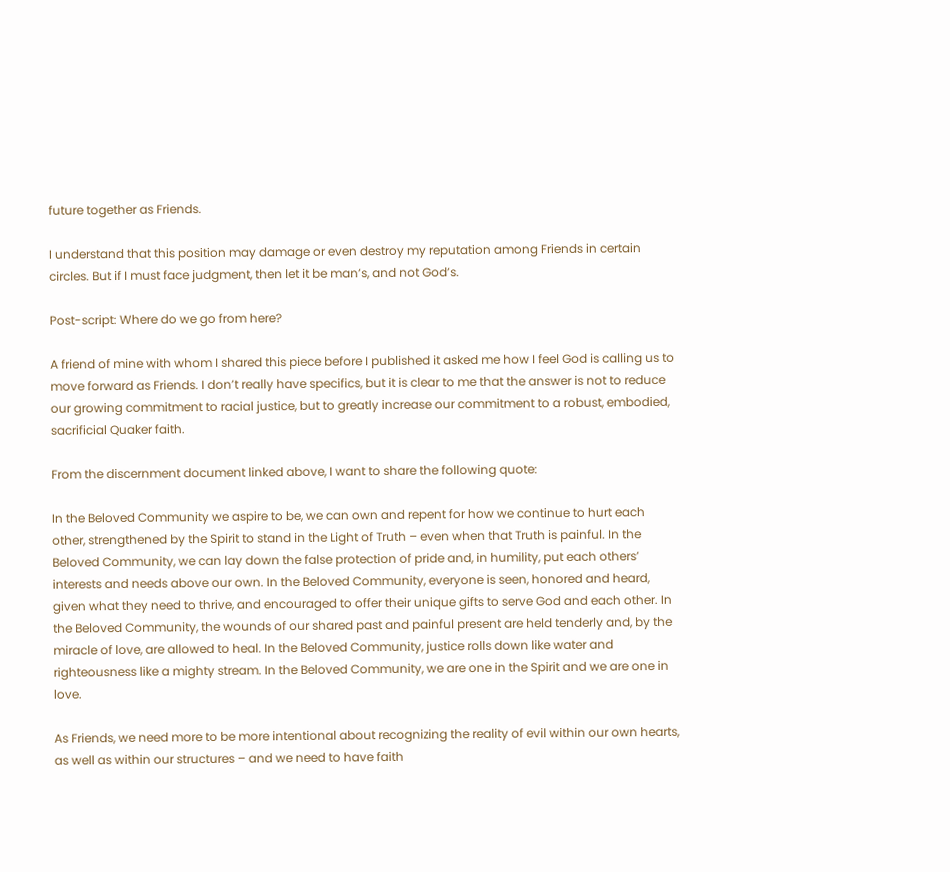future together as Friends.

I understand that this position may damage or even destroy my reputation among Friends in certain circles. But if I must face judgment, then let it be man’s, and not God’s.

Post-script: Where do we go from here?

A friend of mine with whom I shared this piece before I published it asked me how I feel God is calling us to move forward as Friends. I don’t really have specifics, but it is clear to me that the answer is not to reduce our growing commitment to racial justice, but to greatly increase our commitment to a robust, embodied, sacrificial Quaker faith.

From the discernment document linked above, I want to share the following quote:

In the Beloved Community we aspire to be, we can own and repent for how we continue to hurt each other, strengthened by the Spirit to stand in the Light of Truth – even when that Truth is painful. In the Beloved Community, we can lay down the false protection of pride and, in humility, put each others’ interests and needs above our own. In the Beloved Community, everyone is seen, honored and heard, given what they need to thrive, and encouraged to offer their unique gifts to serve God and each other. In the Beloved Community, the wounds of our shared past and painful present are held tenderly and, by the miracle of love, are allowed to heal. In the Beloved Community, justice rolls down like water and righteousness like a mighty stream. In the Beloved Community, we are one in the Spirit and we are one in love.

As Friends, we need more to be more intentional about recognizing the reality of evil within our own hearts, as well as within our structures – and we need to have faith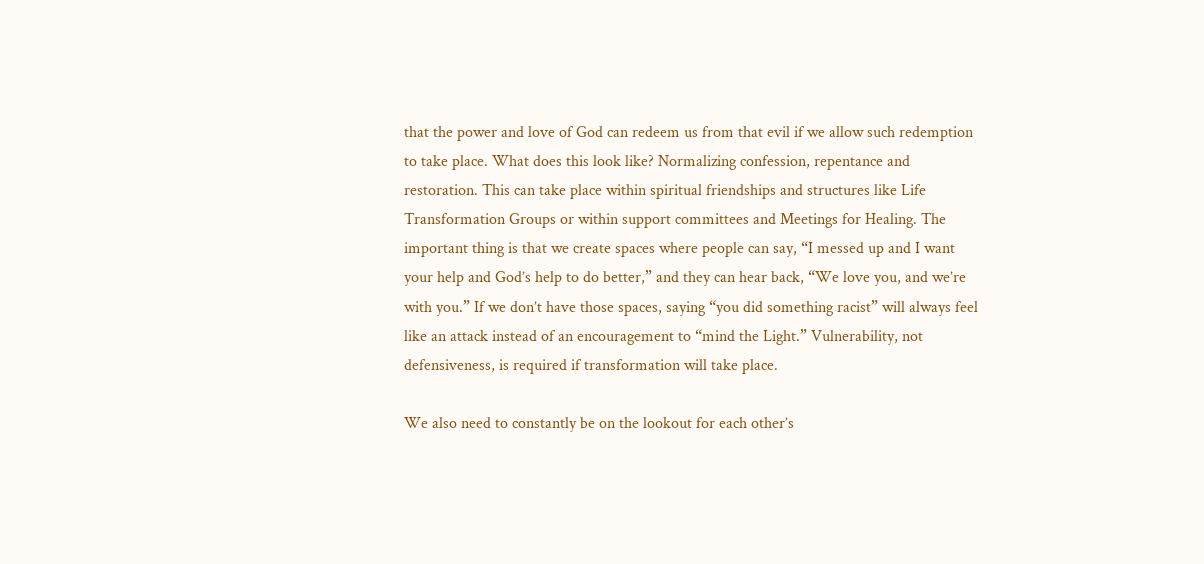that the power and love of God can redeem us from that evil if we allow such redemption to take place. What does this look like? Normalizing confession, repentance and restoration. This can take place within spiritual friendships and structures like Life Transformation Groups or within support committees and Meetings for Healing. The important thing is that we create spaces where people can say, “I messed up and I want your help and God’s help to do better,” and they can hear back, “We love you, and we’re with you.” If we don’t have those spaces, saying “you did something racist” will always feel like an attack instead of an encouragement to “mind the Light.” Vulnerability, not defensiveness, is required if transformation will take place.

We also need to constantly be on the lookout for each other’s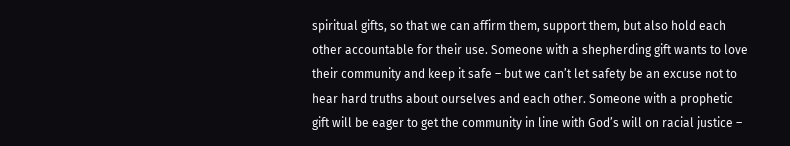spiritual gifts, so that we can affirm them, support them, but also hold each other accountable for their use. Someone with a shepherding gift wants to love their community and keep it safe – but we can’t let safety be an excuse not to hear hard truths about ourselves and each other. Someone with a prophetic gift will be eager to get the community in line with God’s will on racial justice –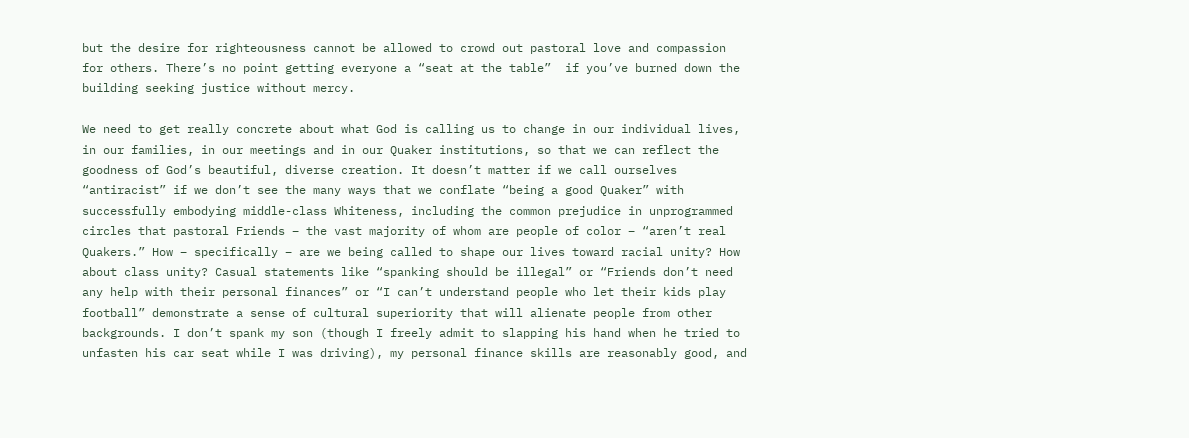but the desire for righteousness cannot be allowed to crowd out pastoral love and compassion for others. There’s no point getting everyone a “seat at the table”  if you’ve burned down the building seeking justice without mercy.

We need to get really concrete about what God is calling us to change in our individual lives, in our families, in our meetings and in our Quaker institutions, so that we can reflect the goodness of God’s beautiful, diverse creation. It doesn’t matter if we call ourselves “antiracist” if we don’t see the many ways that we conflate “being a good Quaker” with successfully embodying middle-class Whiteness, including the common prejudice in unprogrammed circles that pastoral Friends – the vast majority of whom are people of color – “aren’t real Quakers.” How – specifically – are we being called to shape our lives toward racial unity? How about class unity? Casual statements like “spanking should be illegal” or “Friends don’t need any help with their personal finances” or “I can’t understand people who let their kids play football” demonstrate a sense of cultural superiority that will alienate people from other backgrounds. I don’t spank my son (though I freely admit to slapping his hand when he tried to unfasten his car seat while I was driving), my personal finance skills are reasonably good, and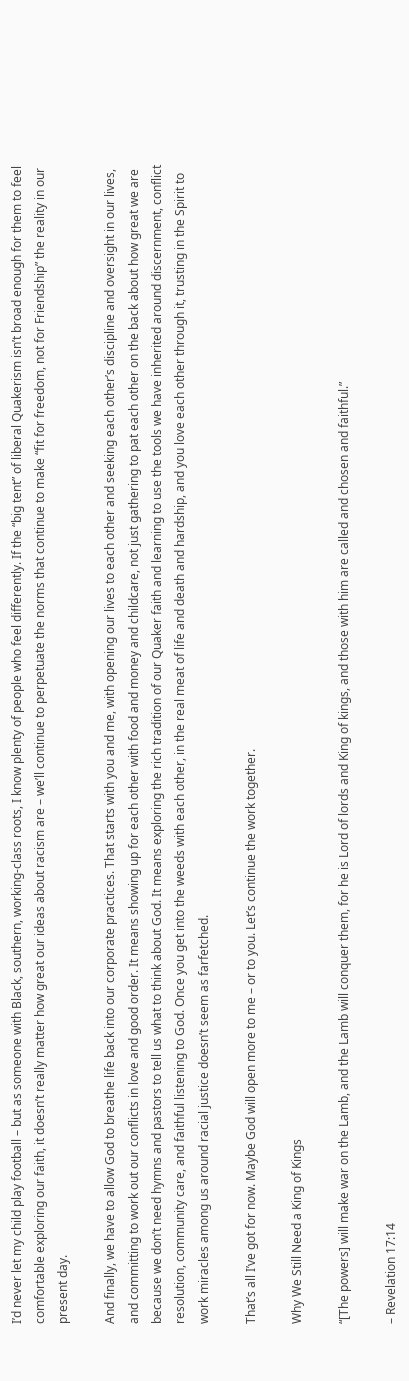I’d never let my child play football – but as someone with Black, southern, working-class roots, I know plenty of people who feel differently. If the “big tent” of liberal Quakerism isn’t broad enough for them to feel comfortable exploring our faith, it doesn’t really matter how great our ideas about racism are – we’ll continue to perpetuate the norms that continue to make “fit for freedom, not for Friendship” the reality in our present day.

And finally, we have to allow God to breathe life back into our corporate practices. That starts with you and me, with opening our lives to each other and seeking each other’s discipline and oversight in our lives, and committing to work out our conflicts in love and good order. It means showing up for each other with food and money and childcare, not just gathering to pat each other on the back about how great we are because we don’t need hymns and pastors to tell us what to think about God. It means exploring the rich tradition of our Quaker faith and learning to use the tools we have inherited around discernment, conflict resolution, community care, and faithful listening to God. Once you get into the weeds with each other, in the real meat of life and death and hardship, and you love each other through it, trusting in the Spirit to work miracles among us around racial justice doesn’t seem as farfetched.

That’s all I’ve got for now. Maybe God will open more to me – or to you. Let’s continue the work together.

Why We Still Need a King of Kings

“[The powers] will make war on the Lamb, and the Lamb will conquer them, for he is Lord of lords and King of kings, and those with him are called and chosen and faithful.”

– Revelation 17:14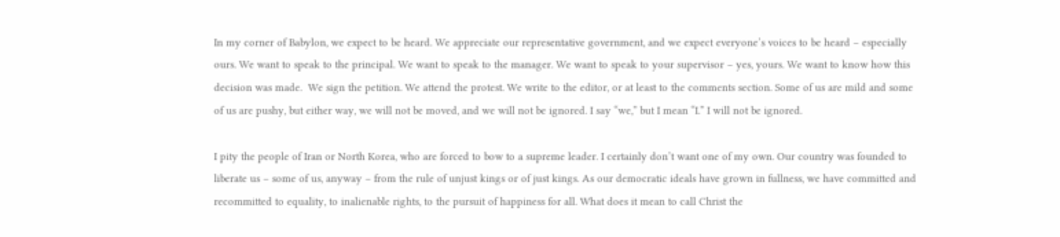In my corner of Babylon, we expect to be heard. We appreciate our representative government, and we expect everyone’s voices to be heard – especially ours. We want to speak to the principal. We want to speak to the manager. We want to speak to your supervisor – yes, yours. We want to know how this decision was made.  We sign the petition. We attend the protest. We write to the editor, or at least to the comments section. Some of us are mild and some of us are pushy, but either way, we will not be moved, and we will not be ignored. I say “we,” but I mean “I.” I will not be ignored.

I pity the people of Iran or North Korea, who are forced to bow to a supreme leader. I certainly don’t want one of my own. Our country was founded to liberate us – some of us, anyway – from the rule of unjust kings or of just kings. As our democratic ideals have grown in fullness, we have committed and recommitted to equality, to inalienable rights, to the pursuit of happiness for all. What does it mean to call Christ the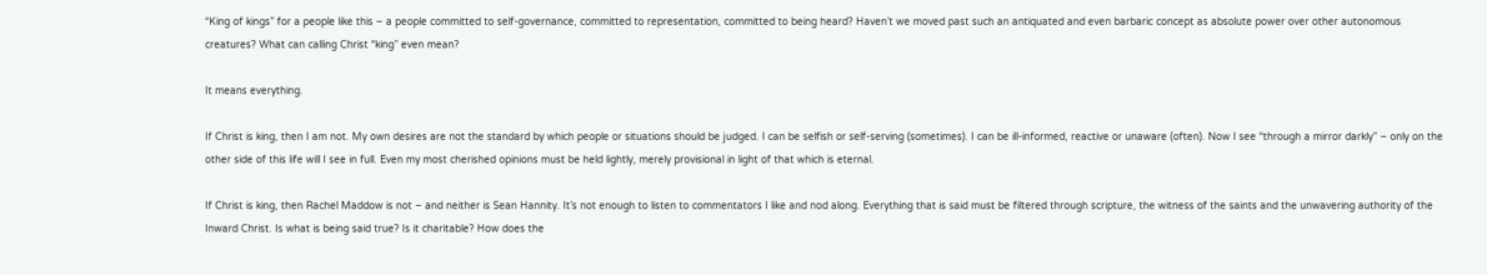“King of kings” for a people like this – a people committed to self-governance, committed to representation, committed to being heard? Haven’t we moved past such an antiquated and even barbaric concept as absolute power over other autonomous creatures? What can calling Christ “king” even mean?

It means everything.

If Christ is king, then I am not. My own desires are not the standard by which people or situations should be judged. I can be selfish or self-serving (sometimes). I can be ill-informed, reactive or unaware (often). Now I see “through a mirror darkly” – only on the other side of this life will I see in full. Even my most cherished opinions must be held lightly, merely provisional in light of that which is eternal.

If Christ is king, then Rachel Maddow is not – and neither is Sean Hannity. It’s not enough to listen to commentators I like and nod along. Everything that is said must be filtered through scripture, the witness of the saints and the unwavering authority of the Inward Christ. Is what is being said true? Is it charitable? How does the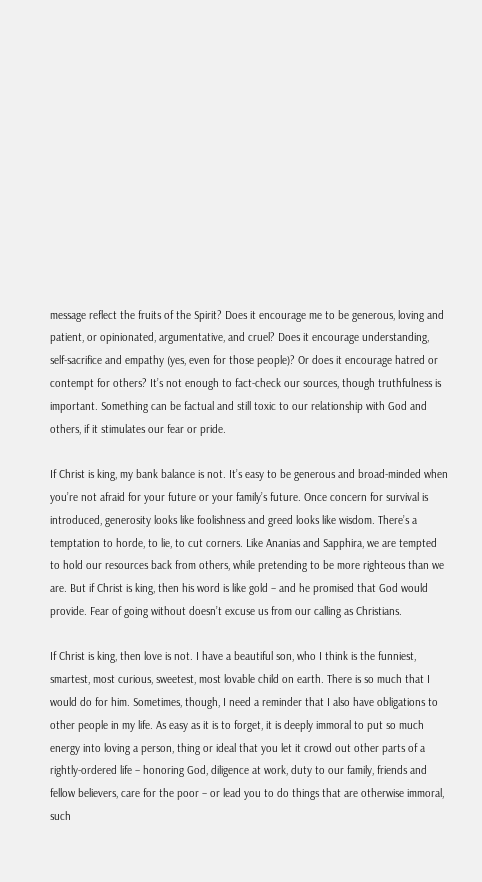message reflect the fruits of the Spirit? Does it encourage me to be generous, loving and patient, or opinionated, argumentative, and cruel? Does it encourage understanding, self-sacrifice and empathy (yes, even for those people)? Or does it encourage hatred or contempt for others? It’s not enough to fact-check our sources, though truthfulness is important. Something can be factual and still toxic to our relationship with God and others, if it stimulates our fear or pride.

If Christ is king, my bank balance is not. It’s easy to be generous and broad-minded when you’re not afraid for your future or your family’s future. Once concern for survival is introduced, generosity looks like foolishness and greed looks like wisdom. There’s a temptation to horde, to lie, to cut corners. Like Ananias and Sapphira, we are tempted to hold our resources back from others, while pretending to be more righteous than we are. But if Christ is king, then his word is like gold – and he promised that God would provide. Fear of going without doesn’t excuse us from our calling as Christians.

If Christ is king, then love is not. I have a beautiful son, who I think is the funniest, smartest, most curious, sweetest, most lovable child on earth. There is so much that I would do for him. Sometimes, though, I need a reminder that I also have obligations to other people in my life. As easy as it is to forget, it is deeply immoral to put so much energy into loving a person, thing or ideal that you let it crowd out other parts of a rightly-ordered life – honoring God, diligence at work, duty to our family, friends and fellow believers, care for the poor – or lead you to do things that are otherwise immoral, such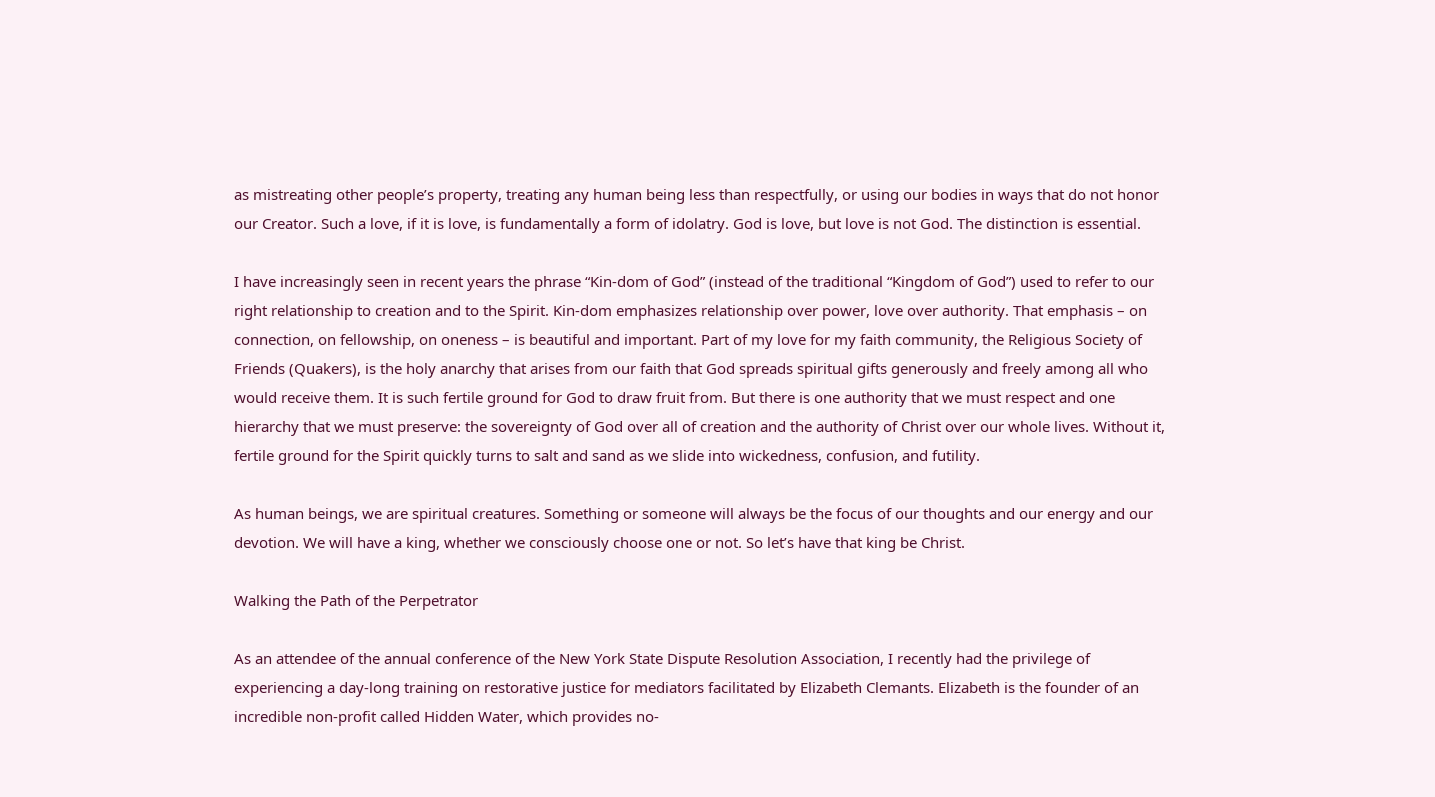as mistreating other people’s property, treating any human being less than respectfully, or using our bodies in ways that do not honor our Creator. Such a love, if it is love, is fundamentally a form of idolatry. God is love, but love is not God. The distinction is essential.

I have increasingly seen in recent years the phrase “Kin-dom of God” (instead of the traditional “Kingdom of God”) used to refer to our right relationship to creation and to the Spirit. Kin-dom emphasizes relationship over power, love over authority. That emphasis – on connection, on fellowship, on oneness – is beautiful and important. Part of my love for my faith community, the Religious Society of Friends (Quakers), is the holy anarchy that arises from our faith that God spreads spiritual gifts generously and freely among all who would receive them. It is such fertile ground for God to draw fruit from. But there is one authority that we must respect and one hierarchy that we must preserve: the sovereignty of God over all of creation and the authority of Christ over our whole lives. Without it, fertile ground for the Spirit quickly turns to salt and sand as we slide into wickedness, confusion, and futility.

As human beings, we are spiritual creatures. Something or someone will always be the focus of our thoughts and our energy and our devotion. We will have a king, whether we consciously choose one or not. So let’s have that king be Christ.

Walking the Path of the Perpetrator

As an attendee of the annual conference of the New York State Dispute Resolution Association, I recently had the privilege of experiencing a day-long training on restorative justice for mediators facilitated by Elizabeth Clemants. Elizabeth is the founder of an incredible non-profit called Hidden Water, which provides no-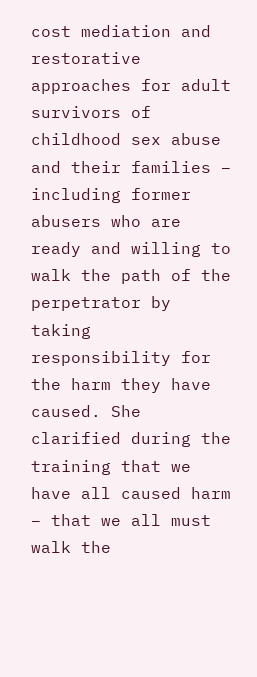cost mediation and restorative approaches for adult survivors of childhood sex abuse and their families – including former abusers who are ready and willing to walk the path of the perpetrator by taking responsibility for the harm they have caused. She clarified during the training that we have all caused harm – that we all must walk the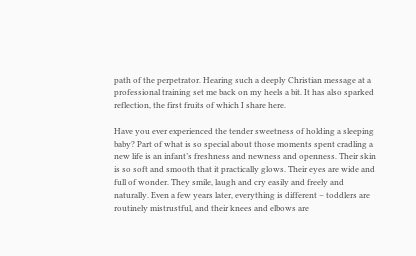path of the perpetrator. Hearing such a deeply Christian message at a professional training set me back on my heels a bit. It has also sparked reflection, the first fruits of which I share here.

Have you ever experienced the tender sweetness of holding a sleeping baby? Part of what is so special about those moments spent cradling a new life is an infant’s freshness and newness and openness. Their skin is so soft and smooth that it practically glows. Their eyes are wide and full of wonder. They smile, laugh and cry easily and freely and naturally. Even a few years later, everything is different – toddlers are routinely mistrustful, and their knees and elbows are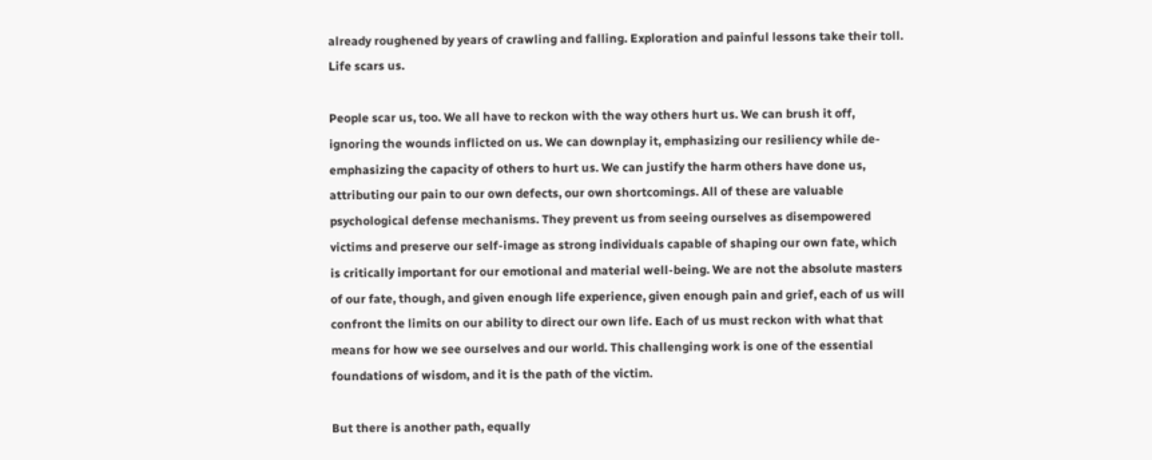already roughened by years of crawling and falling. Exploration and painful lessons take their toll. Life scars us.

People scar us, too. We all have to reckon with the way others hurt us. We can brush it off, ignoring the wounds inflicted on us. We can downplay it, emphasizing our resiliency while de-emphasizing the capacity of others to hurt us. We can justify the harm others have done us, attributing our pain to our own defects, our own shortcomings. All of these are valuable psychological defense mechanisms. They prevent us from seeing ourselves as disempowered victims and preserve our self-image as strong individuals capable of shaping our own fate, which is critically important for our emotional and material well-being. We are not the absolute masters of our fate, though, and given enough life experience, given enough pain and grief, each of us will confront the limits on our ability to direct our own life. Each of us must reckon with what that means for how we see ourselves and our world. This challenging work is one of the essential foundations of wisdom, and it is the path of the victim.

But there is another path, equally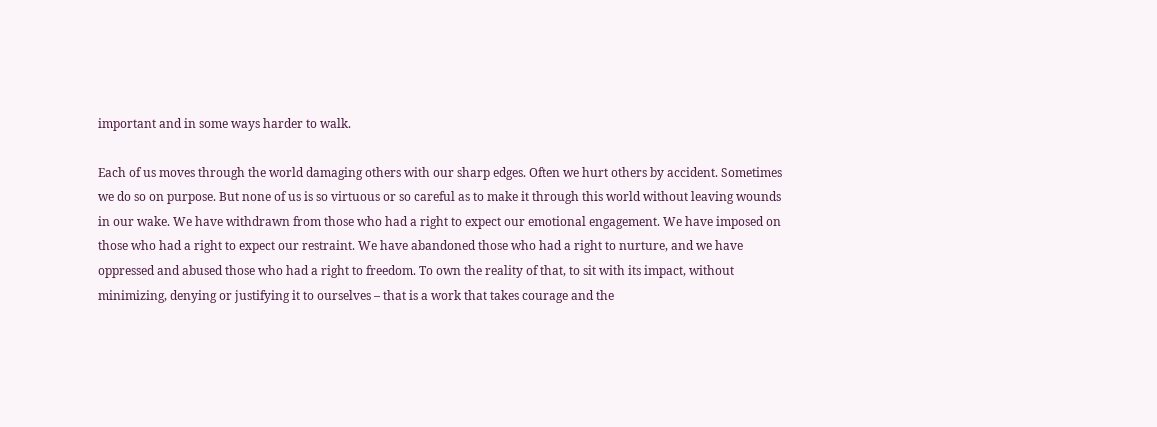important and in some ways harder to walk.

Each of us moves through the world damaging others with our sharp edges. Often we hurt others by accident. Sometimes we do so on purpose. But none of us is so virtuous or so careful as to make it through this world without leaving wounds in our wake. We have withdrawn from those who had a right to expect our emotional engagement. We have imposed on those who had a right to expect our restraint. We have abandoned those who had a right to nurture, and we have oppressed and abused those who had a right to freedom. To own the reality of that, to sit with its impact, without minimizing, denying or justifying it to ourselves – that is a work that takes courage and the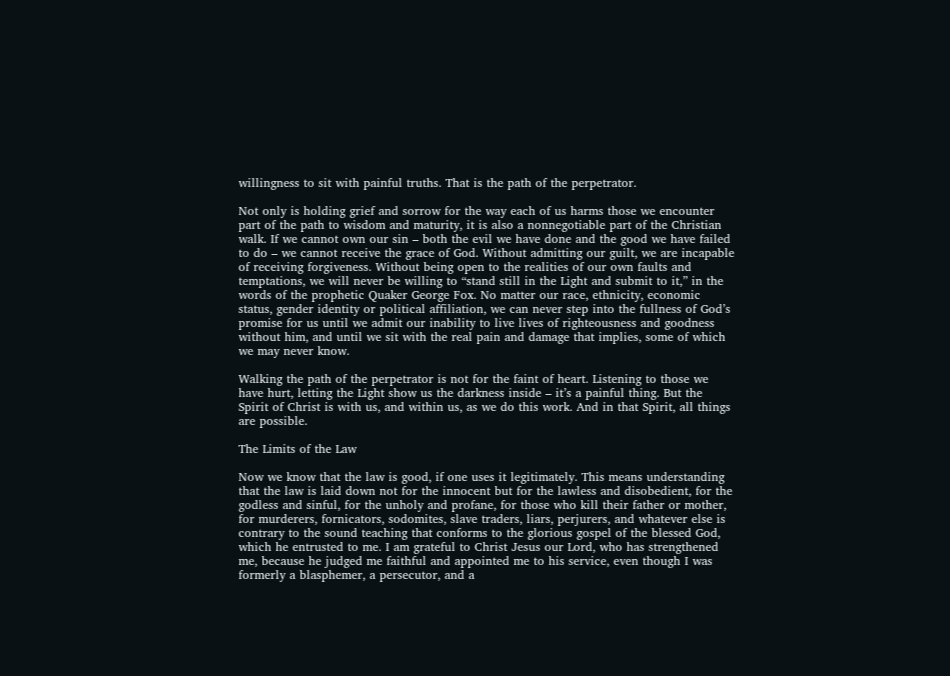willingness to sit with painful truths. That is the path of the perpetrator.

Not only is holding grief and sorrow for the way each of us harms those we encounter part of the path to wisdom and maturity, it is also a nonnegotiable part of the Christian walk. If we cannot own our sin – both the evil we have done and the good we have failed to do – we cannot receive the grace of God. Without admitting our guilt, we are incapable of receiving forgiveness. Without being open to the realities of our own faults and temptations, we will never be willing to “stand still in the Light and submit to it,” in the words of the prophetic Quaker George Fox. No matter our race, ethnicity, economic status, gender identity or political affiliation, we can never step into the fullness of God’s promise for us until we admit our inability to live lives of righteousness and goodness without him, and until we sit with the real pain and damage that implies, some of which we may never know.

Walking the path of the perpetrator is not for the faint of heart. Listening to those we have hurt, letting the Light show us the darkness inside – it’s a painful thing. But the Spirit of Christ is with us, and within us, as we do this work. And in that Spirit, all things are possible.

The Limits of the Law

Now we know that the law is good, if one uses it legitimately. This means understanding that the law is laid down not for the innocent but for the lawless and disobedient, for the godless and sinful, for the unholy and profane, for those who kill their father or mother, for murderers, fornicators, sodomites, slave traders, liars, perjurers, and whatever else is contrary to the sound teaching that conforms to the glorious gospel of the blessed God, which he entrusted to me. I am grateful to Christ Jesus our Lord, who has strengthened me, because he judged me faithful and appointed me to his service, even though I was formerly a blasphemer, a persecutor, and a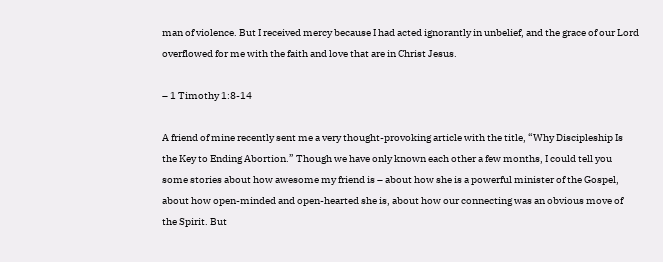man of violence. But I received mercy because I had acted ignorantly in unbelief, and the grace of our Lord overflowed for me with the faith and love that are in Christ Jesus.

– 1 Timothy 1:8-14

A friend of mine recently sent me a very thought-provoking article with the title, “Why Discipleship Is the Key to Ending Abortion.” Though we have only known each other a few months, I could tell you some stories about how awesome my friend is – about how she is a powerful minister of the Gospel, about how open-minded and open-hearted she is, about how our connecting was an obvious move of the Spirit. But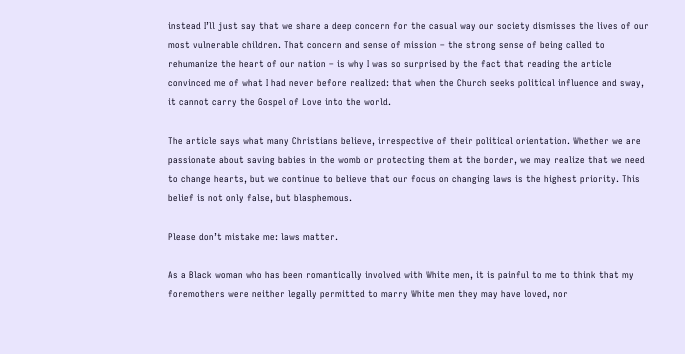instead I’ll just say that we share a deep concern for the casual way our society dismisses the lives of our most vulnerable children. That concern and sense of mission – the strong sense of being called to rehumanize the heart of our nation – is why I was so surprised by the fact that reading the article convinced me of what I had never before realized: that when the Church seeks political influence and sway, it cannot carry the Gospel of Love into the world.

The article says what many Christians believe, irrespective of their political orientation. Whether we are passionate about saving babies in the womb or protecting them at the border, we may realize that we need to change hearts, but we continue to believe that our focus on changing laws is the highest priority. This belief is not only false, but blasphemous.

Please don’t mistake me: laws matter.

As a Black woman who has been romantically involved with White men, it is painful to me to think that my foremothers were neither legally permitted to marry White men they may have loved, nor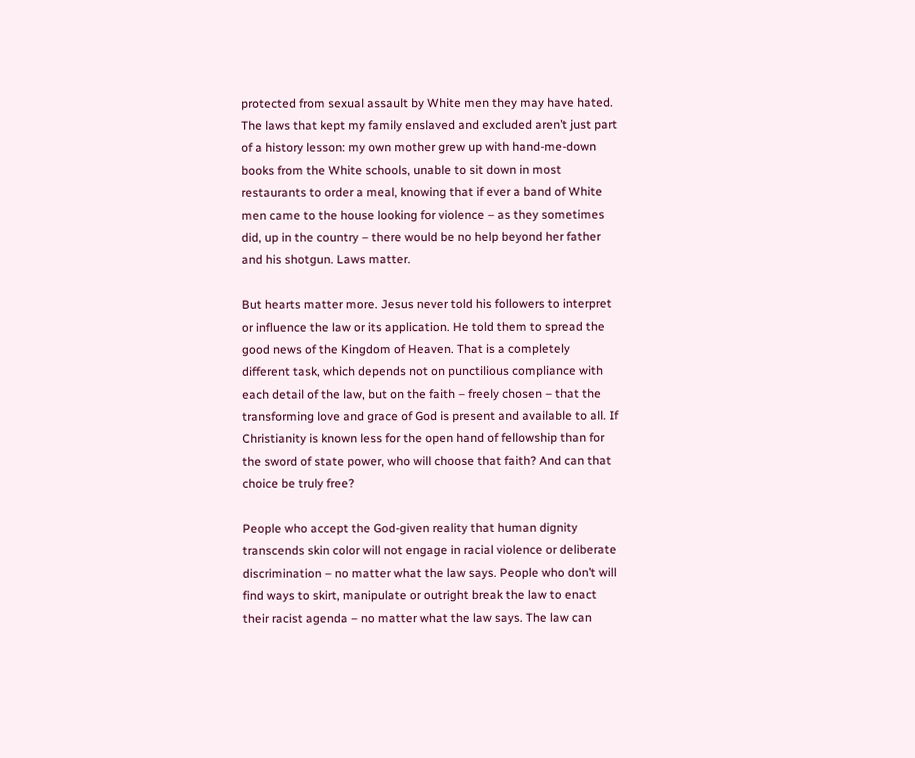protected from sexual assault by White men they may have hated. The laws that kept my family enslaved and excluded aren’t just part of a history lesson: my own mother grew up with hand-me-down books from the White schools, unable to sit down in most restaurants to order a meal, knowing that if ever a band of White men came to the house looking for violence – as they sometimes did, up in the country – there would be no help beyond her father and his shotgun. Laws matter.

But hearts matter more. Jesus never told his followers to interpret or influence the law or its application. He told them to spread the good news of the Kingdom of Heaven. That is a completely different task, which depends not on punctilious compliance with each detail of the law, but on the faith – freely chosen – that the transforming love and grace of God is present and available to all. If Christianity is known less for the open hand of fellowship than for the sword of state power, who will choose that faith? And can that choice be truly free?

People who accept the God-given reality that human dignity transcends skin color will not engage in racial violence or deliberate discrimination – no matter what the law says. People who don’t will find ways to skirt, manipulate or outright break the law to enact their racist agenda – no matter what the law says. The law can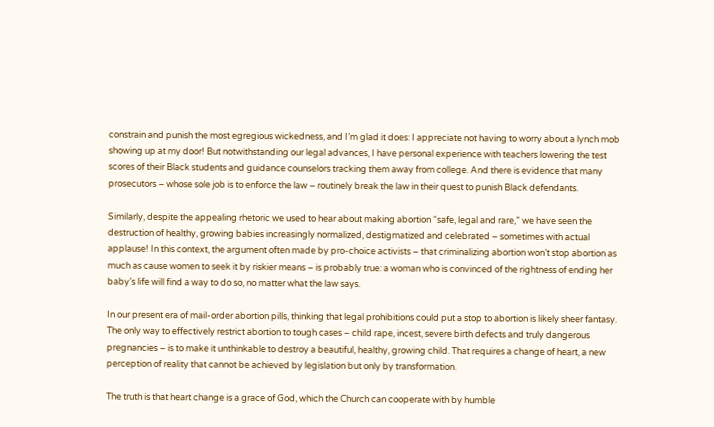constrain and punish the most egregious wickedness, and I’m glad it does: I appreciate not having to worry about a lynch mob showing up at my door! But notwithstanding our legal advances, I have personal experience with teachers lowering the test scores of their Black students and guidance counselors tracking them away from college. And there is evidence that many prosecutors – whose sole job is to enforce the law – routinely break the law in their quest to punish Black defendants.

Similarly, despite the appealing rhetoric we used to hear about making abortion “safe, legal and rare,” we have seen the destruction of healthy, growing babies increasingly normalized, destigmatized and celebrated – sometimes with actual applause! In this context, the argument often made by pro-choice activists – that criminalizing abortion won’t stop abortion as much as cause women to seek it by riskier means – is probably true: a woman who is convinced of the rightness of ending her baby’s life will find a way to do so, no matter what the law says.

In our present era of mail-order abortion pills, thinking that legal prohibitions could put a stop to abortion is likely sheer fantasy. The only way to effectively restrict abortion to tough cases – child rape, incest, severe birth defects and truly dangerous pregnancies – is to make it unthinkable to destroy a beautiful, healthy, growing child. That requires a change of heart, a new perception of reality that cannot be achieved by legislation but only by transformation.

The truth is that heart change is a grace of God, which the Church can cooperate with by humble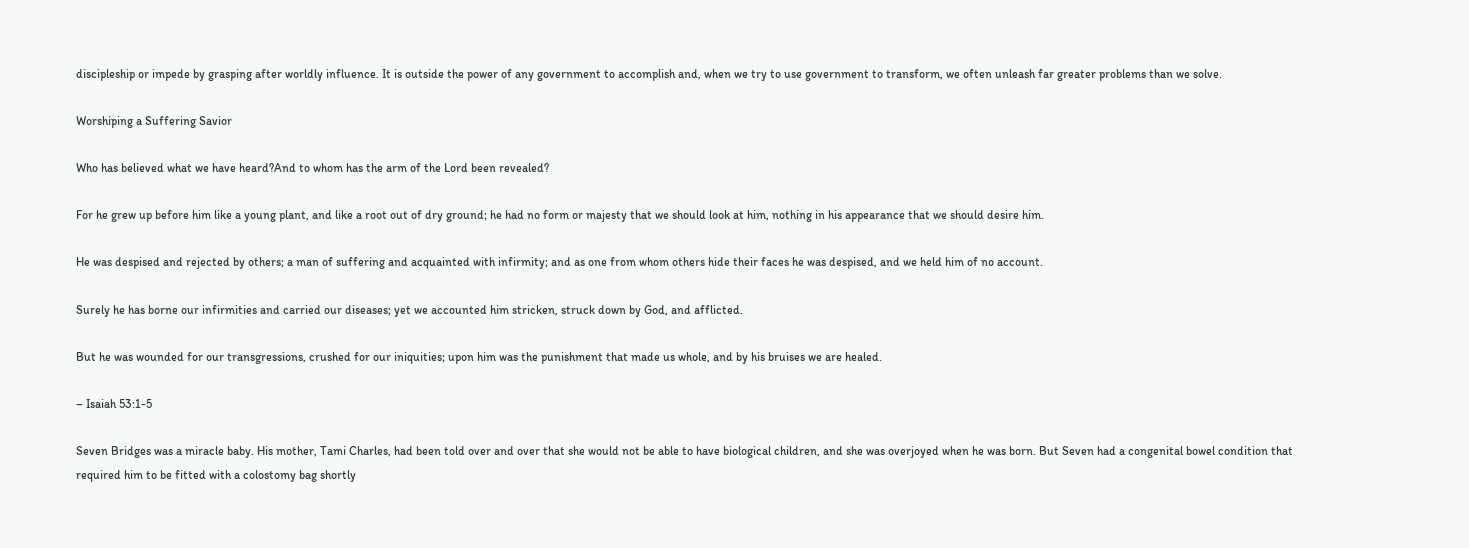discipleship or impede by grasping after worldly influence. It is outside the power of any government to accomplish and, when we try to use government to transform, we often unleash far greater problems than we solve.

Worshiping a Suffering Savior

Who has believed what we have heard?And to whom has the arm of the Lord been revealed?

For he grew up before him like a young plant, and like a root out of dry ground; he had no form or majesty that we should look at him, nothing in his appearance that we should desire him.

He was despised and rejected by others; a man of suffering and acquainted with infirmity; and as one from whom others hide their faces he was despised, and we held him of no account.

Surely he has borne our infirmities and carried our diseases; yet we accounted him stricken, struck down by God, and afflicted.

But he was wounded for our transgressions, crushed for our iniquities; upon him was the punishment that made us whole, and by his bruises we are healed.

– Isaiah 53:1-5

Seven Bridges was a miracle baby. His mother, Tami Charles, had been told over and over that she would not be able to have biological children, and she was overjoyed when he was born. But Seven had a congenital bowel condition that required him to be fitted with a colostomy bag shortly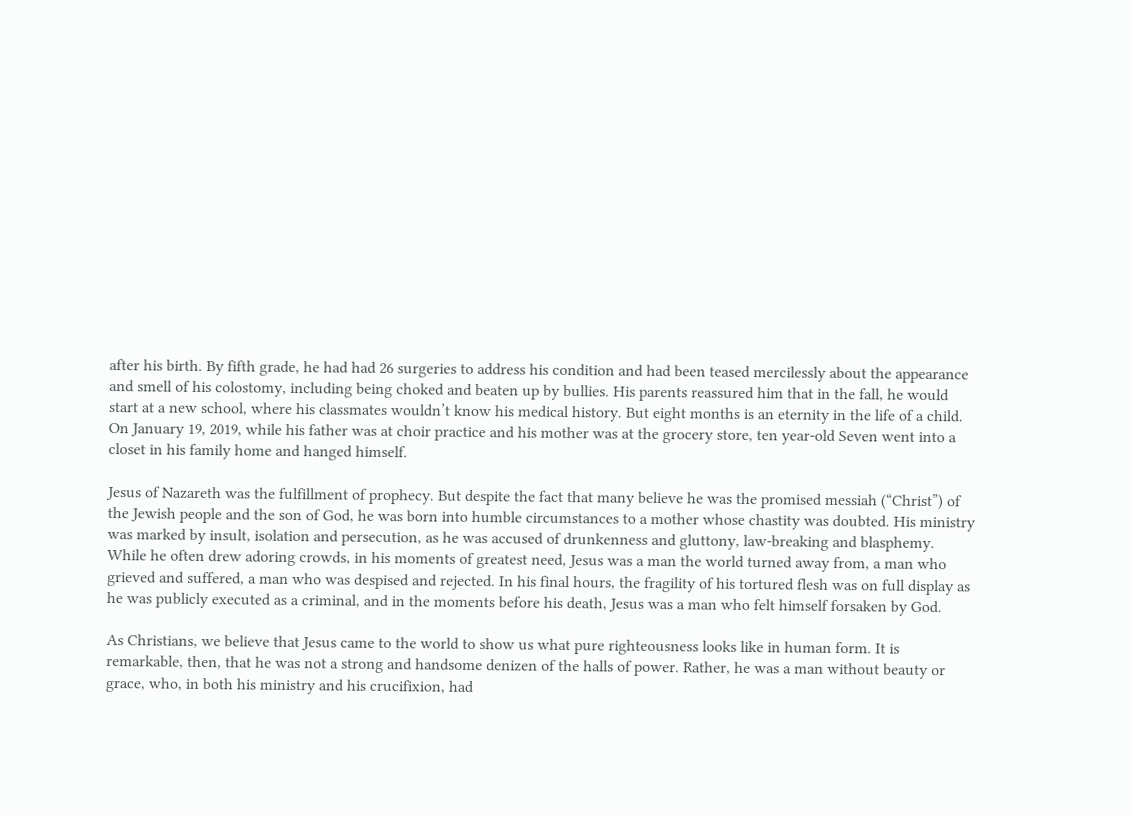after his birth. By fifth grade, he had had 26 surgeries to address his condition and had been teased mercilessly about the appearance and smell of his colostomy, including being choked and beaten up by bullies. His parents reassured him that in the fall, he would start at a new school, where his classmates wouldn’t know his medical history. But eight months is an eternity in the life of a child. On January 19, 2019, while his father was at choir practice and his mother was at the grocery store, ten year-old Seven went into a closet in his family home and hanged himself.

Jesus of Nazareth was the fulfillment of prophecy. But despite the fact that many believe he was the promised messiah (“Christ”) of the Jewish people and the son of God, he was born into humble circumstances to a mother whose chastity was doubted. His ministry was marked by insult, isolation and persecution, as he was accused of drunkenness and gluttony, law-breaking and blasphemy. While he often drew adoring crowds, in his moments of greatest need, Jesus was a man the world turned away from, a man who grieved and suffered, a man who was despised and rejected. In his final hours, the fragility of his tortured flesh was on full display as he was publicly executed as a criminal, and in the moments before his death, Jesus was a man who felt himself forsaken by God.

As Christians, we believe that Jesus came to the world to show us what pure righteousness looks like in human form. It is remarkable, then, that he was not a strong and handsome denizen of the halls of power. Rather, he was a man without beauty or grace, who, in both his ministry and his crucifixion, had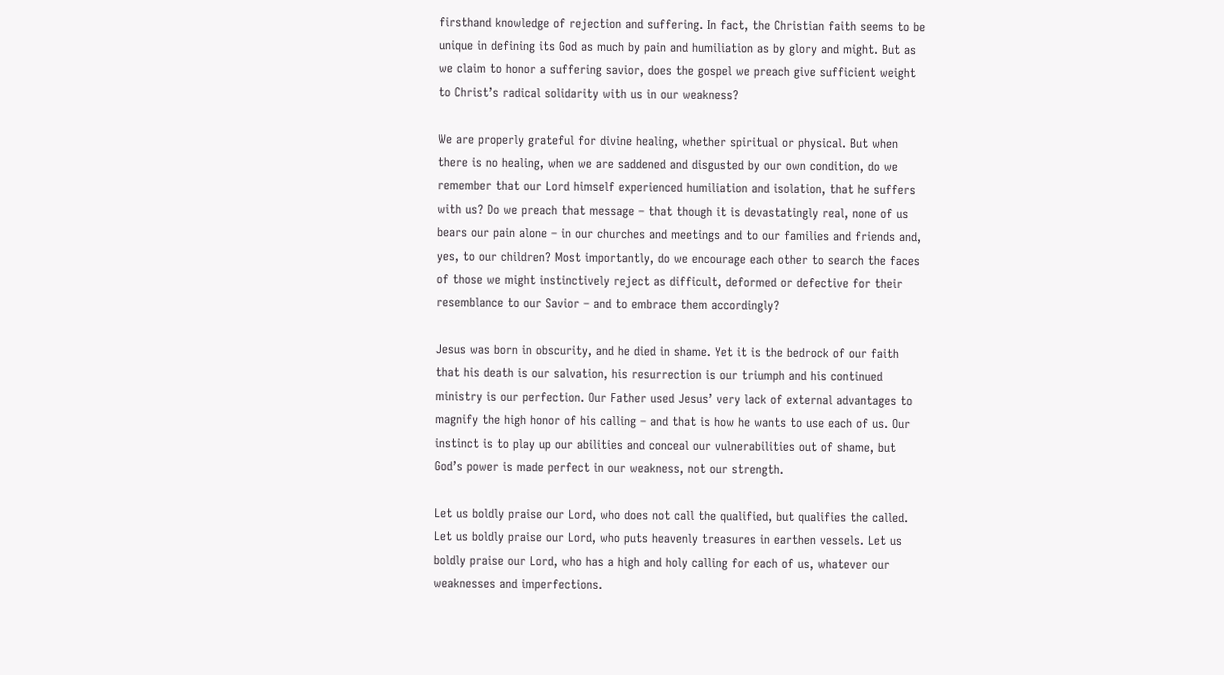firsthand knowledge of rejection and suffering. In fact, the Christian faith seems to be unique in defining its God as much by pain and humiliation as by glory and might. But as we claim to honor a suffering savior, does the gospel we preach give sufficient weight to Christ’s radical solidarity with us in our weakness?

We are properly grateful for divine healing, whether spiritual or physical. But when there is no healing, when we are saddened and disgusted by our own condition, do we remember that our Lord himself experienced humiliation and isolation, that he suffers with us? Do we preach that message – that though it is devastatingly real, none of us bears our pain alone – in our churches and meetings and to our families and friends and, yes, to our children? Most importantly, do we encourage each other to search the faces of those we might instinctively reject as difficult, deformed or defective for their resemblance to our Savior – and to embrace them accordingly?

Jesus was born in obscurity, and he died in shame. Yet it is the bedrock of our faith that his death is our salvation, his resurrection is our triumph and his continued ministry is our perfection. Our Father used Jesus’ very lack of external advantages to magnify the high honor of his calling – and that is how he wants to use each of us. Our instinct is to play up our abilities and conceal our vulnerabilities out of shame, but God’s power is made perfect in our weakness, not our strength.

Let us boldly praise our Lord, who does not call the qualified, but qualifies the called. Let us boldly praise our Lord, who puts heavenly treasures in earthen vessels. Let us boldly praise our Lord, who has a high and holy calling for each of us, whatever our weaknesses and imperfections.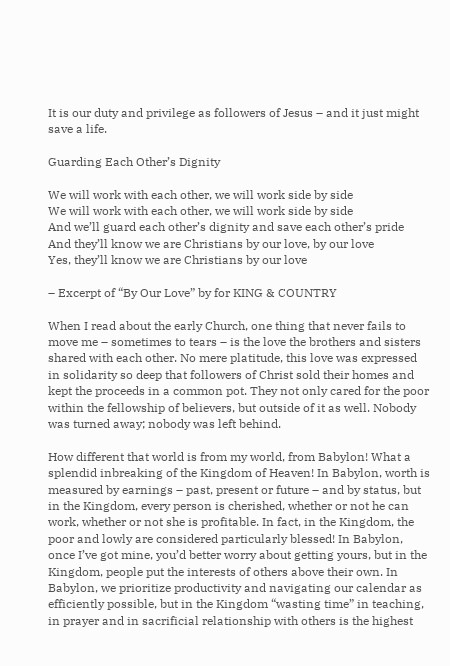It is our duty and privilege as followers of Jesus – and it just might save a life.

Guarding Each Other’s Dignity

We will work with each other, we will work side by side
We will work with each other, we will work side by side
And we’ll guard each other’s dignity and save each other’s pride
And they’ll know we are Christians by our love, by our love
Yes, they’ll know we are Christians by our love

– Excerpt of “By Our Love” by for KING & COUNTRY

When I read about the early Church, one thing that never fails to move me – sometimes to tears – is the love the brothers and sisters shared with each other. No mere platitude, this love was expressed in solidarity so deep that followers of Christ sold their homes and kept the proceeds in a common pot. They not only cared for the poor within the fellowship of believers, but outside of it as well. Nobody was turned away; nobody was left behind.

How different that world is from my world, from Babylon! What a splendid inbreaking of the Kingdom of Heaven! In Babylon, worth is measured by earnings – past, present or future – and by status, but in the Kingdom, every person is cherished, whether or not he can work, whether or not she is profitable. In fact, in the Kingdom, the poor and lowly are considered particularly blessed! In Babylon, once I’ve got mine, you’d better worry about getting yours, but in the Kingdom, people put the interests of others above their own. In Babylon, we prioritize productivity and navigating our calendar as efficiently possible, but in the Kingdom “wasting time” in teaching, in prayer and in sacrificial relationship with others is the highest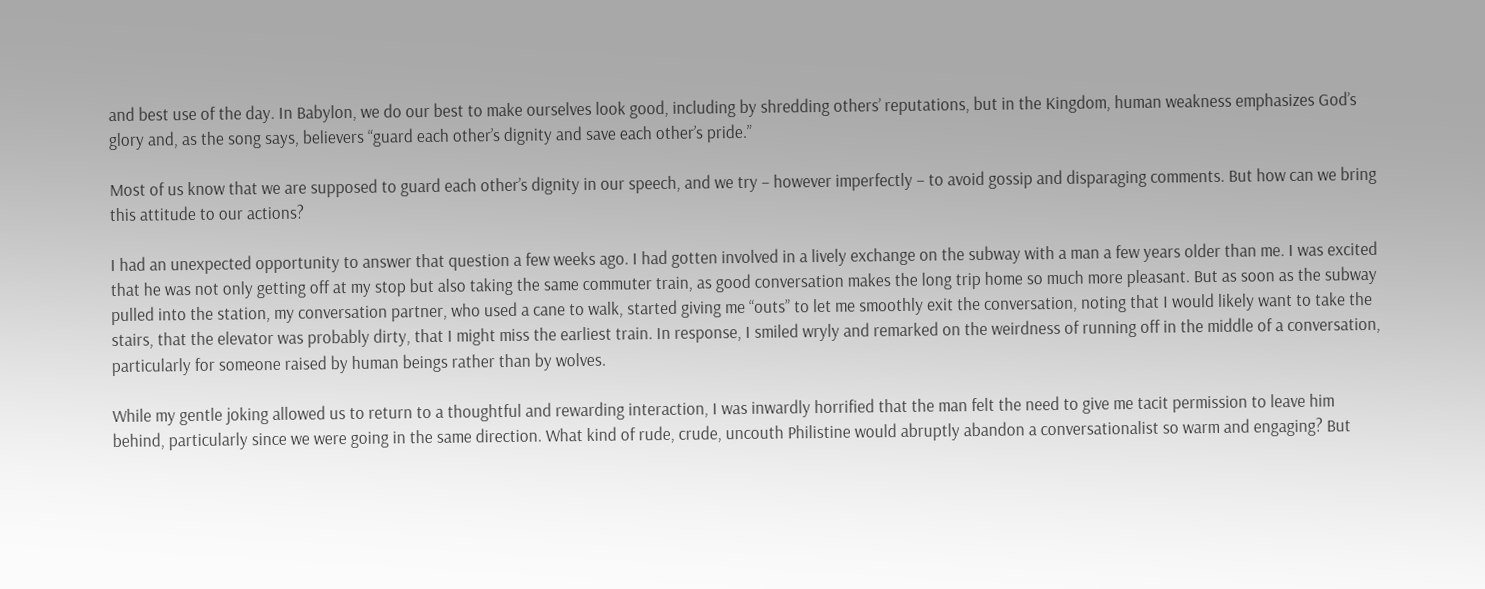and best use of the day. In Babylon, we do our best to make ourselves look good, including by shredding others’ reputations, but in the Kingdom, human weakness emphasizes God’s glory and, as the song says, believers “guard each other’s dignity and save each other’s pride.”

Most of us know that we are supposed to guard each other’s dignity in our speech, and we try – however imperfectly – to avoid gossip and disparaging comments. But how can we bring this attitude to our actions?

I had an unexpected opportunity to answer that question a few weeks ago. I had gotten involved in a lively exchange on the subway with a man a few years older than me. I was excited that he was not only getting off at my stop but also taking the same commuter train, as good conversation makes the long trip home so much more pleasant. But as soon as the subway pulled into the station, my conversation partner, who used a cane to walk, started giving me “outs” to let me smoothly exit the conversation, noting that I would likely want to take the stairs, that the elevator was probably dirty, that I might miss the earliest train. In response, I smiled wryly and remarked on the weirdness of running off in the middle of a conversation, particularly for someone raised by human beings rather than by wolves.

While my gentle joking allowed us to return to a thoughtful and rewarding interaction, I was inwardly horrified that the man felt the need to give me tacit permission to leave him behind, particularly since we were going in the same direction. What kind of rude, crude, uncouth Philistine would abruptly abandon a conversationalist so warm and engaging? But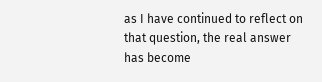as I have continued to reflect on that question, the real answer has become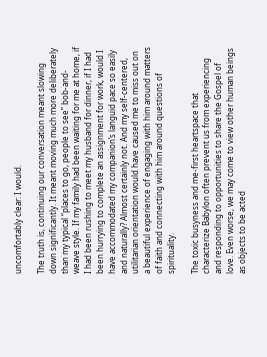uncomfortably clear: I would.

The truth is, continuing our conversation meant slowing down significantly. It meant moving much more deliberately than my typical “places to go, people to see” bob-and-weave style. If my family had been waiting for me at home, if I had been rushing to meet my husband for dinner, if I had been hurrying to complete an assignment for work, would I have accommodated my companion’s languid pace so easily and naturally? Almost certainly not. And my self-centered, utilitarian orientation would have caused me to miss out on a beautiful experience of engaging with him around matters of faith and connecting with him around questions of spirituality.

The toxic busyness and me-first heartspace that characterize Babylon often prevent us from experiencing and responding to opportunities to share the Gospel of love. Even worse, we may come to view other human beings as objects to be acted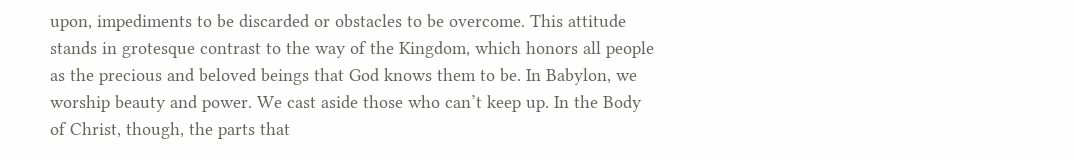upon, impediments to be discarded or obstacles to be overcome. This attitude stands in grotesque contrast to the way of the Kingdom, which honors all people as the precious and beloved beings that God knows them to be. In Babylon, we worship beauty and power. We cast aside those who can’t keep up. In the Body of Christ, though, the parts that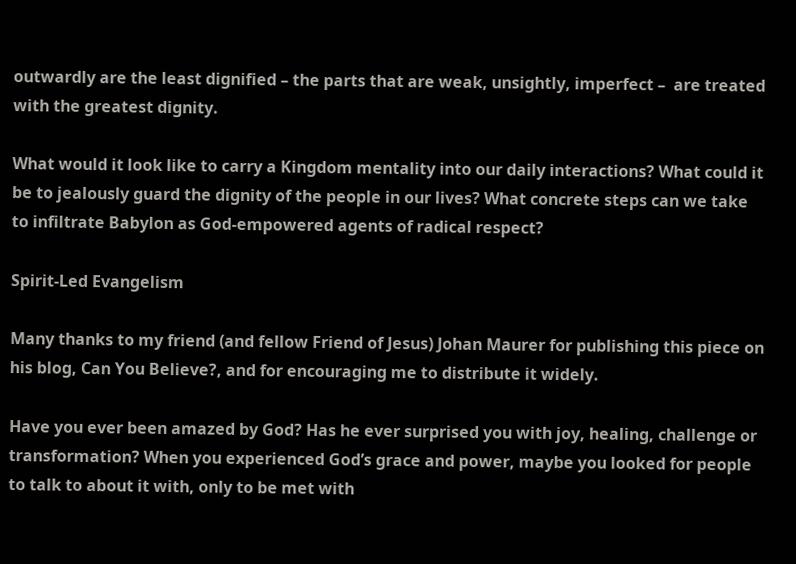outwardly are the least dignified – the parts that are weak, unsightly, imperfect –  are treated with the greatest dignity.

What would it look like to carry a Kingdom mentality into our daily interactions? What could it be to jealously guard the dignity of the people in our lives? What concrete steps can we take to infiltrate Babylon as God-empowered agents of radical respect?

Spirit-Led Evangelism

Many thanks to my friend (and fellow Friend of Jesus) Johan Maurer for publishing this piece on his blog, Can You Believe?, and for encouraging me to distribute it widely.

Have you ever been amazed by God? Has he ever surprised you with joy, healing, challenge or transformation? When you experienced God’s grace and power, maybe you looked for people to talk to about it with, only to be met with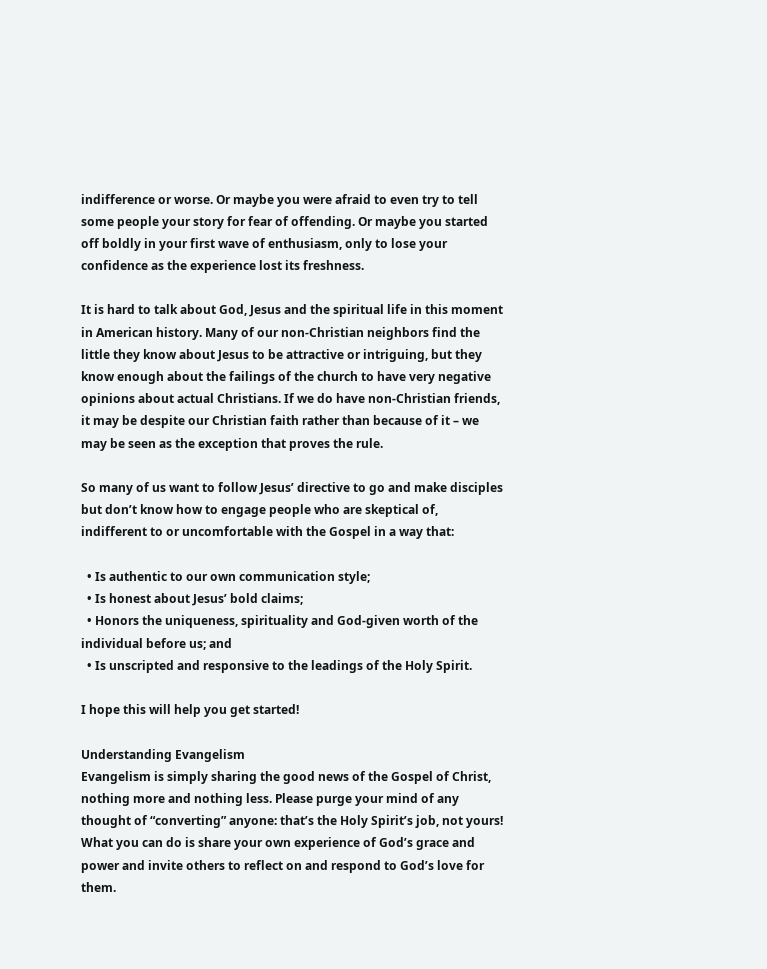indifference or worse. Or maybe you were afraid to even try to tell some people your story for fear of offending. Or maybe you started off boldly in your first wave of enthusiasm, only to lose your confidence as the experience lost its freshness.

It is hard to talk about God, Jesus and the spiritual life in this moment in American history. Many of our non-Christian neighbors find the little they know about Jesus to be attractive or intriguing, but they know enough about the failings of the church to have very negative opinions about actual Christians. If we do have non-Christian friends, it may be despite our Christian faith rather than because of it – we may be seen as the exception that proves the rule.

So many of us want to follow Jesus’ directive to go and make disciples but don’t know how to engage people who are skeptical of, indifferent to or uncomfortable with the Gospel in a way that:

  • Is authentic to our own communication style;
  • Is honest about Jesus’ bold claims;
  • Honors the uniqueness, spirituality and God-given worth of the individual before us; and
  • Is unscripted and responsive to the leadings of the Holy Spirit.

I hope this will help you get started!

Understanding Evangelism
Evangelism is simply sharing the good news of the Gospel of Christ, nothing more and nothing less. Please purge your mind of any thought of “converting” anyone: that’s the Holy Spirit’s job, not yours! What you can do is share your own experience of God’s grace and power and invite others to reflect on and respond to God’s love for them.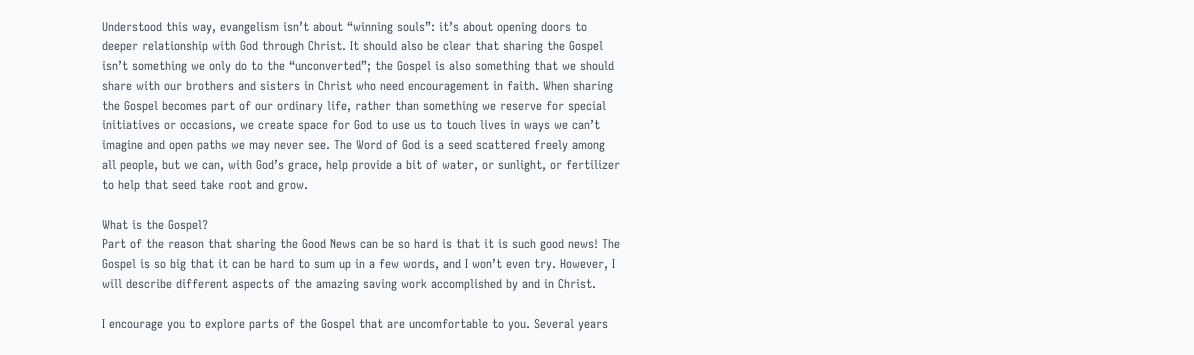Understood this way, evangelism isn’t about “winning souls”: it’s about opening doors to deeper relationship with God through Christ. It should also be clear that sharing the Gospel isn’t something we only do to the “unconverted”; the Gospel is also something that we should share with our brothers and sisters in Christ who need encouragement in faith. When sharing the Gospel becomes part of our ordinary life, rather than something we reserve for special initiatives or occasions, we create space for God to use us to touch lives in ways we can’t imagine and open paths we may never see. The Word of God is a seed scattered freely among all people, but we can, with God’s grace, help provide a bit of water, or sunlight, or fertilizer to help that seed take root and grow.

What is the Gospel?
Part of the reason that sharing the Good News can be so hard is that it is such good news! The Gospel is so big that it can be hard to sum up in a few words, and I won’t even try. However, I will describe different aspects of the amazing saving work accomplished by and in Christ.

I encourage you to explore parts of the Gospel that are uncomfortable to you. Several years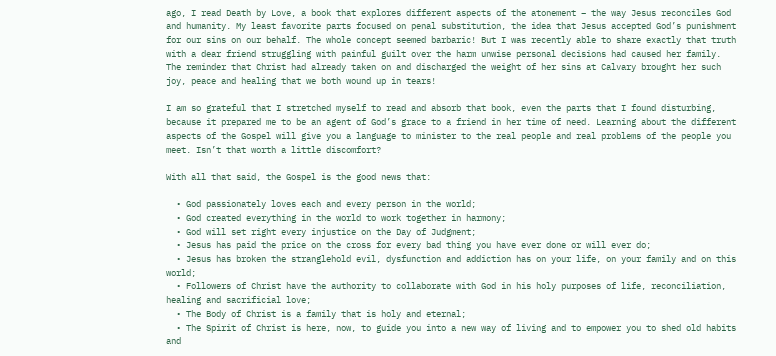ago, I read Death by Love, a book that explores different aspects of the atonement – the way Jesus reconciles God and humanity. My least favorite parts focused on penal substitution, the idea that Jesus accepted God’s punishment for our sins on our behalf. The whole concept seemed barbaric! But I was recently able to share exactly that truth with a dear friend struggling with painful guilt over the harm unwise personal decisions had caused her family. The reminder that Christ had already taken on and discharged the weight of her sins at Calvary brought her such joy, peace and healing that we both wound up in tears!

I am so grateful that I stretched myself to read and absorb that book, even the parts that I found disturbing, because it prepared me to be an agent of God’s grace to a friend in her time of need. Learning about the different aspects of the Gospel will give you a language to minister to the real people and real problems of the people you meet. Isn’t that worth a little discomfort?

With all that said, the Gospel is the good news that:

  • God passionately loves each and every person in the world;
  • God created everything in the world to work together in harmony;
  • God will set right every injustice on the Day of Judgment;
  • Jesus has paid the price on the cross for every bad thing you have ever done or will ever do;
  • Jesus has broken the stranglehold evil, dysfunction and addiction has on your life, on your family and on this world;
  • Followers of Christ have the authority to collaborate with God in his holy purposes of life, reconciliation, healing and sacrificial love;
  • The Body of Christ is a family that is holy and eternal;
  • The Spirit of Christ is here, now, to guide you into a new way of living and to empower you to shed old habits and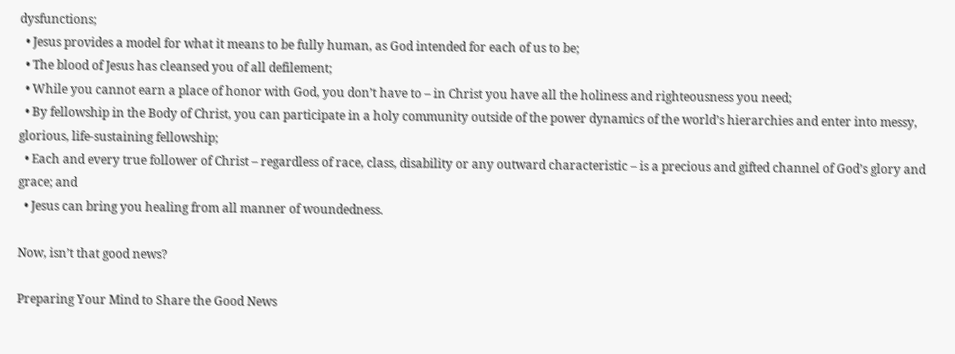dysfunctions;
  • Jesus provides a model for what it means to be fully human, as God intended for each of us to be;
  • The blood of Jesus has cleansed you of all defilement;
  • While you cannot earn a place of honor with God, you don’t have to – in Christ you have all the holiness and righteousness you need;
  • By fellowship in the Body of Christ, you can participate in a holy community outside of the power dynamics of the world’s hierarchies and enter into messy, glorious, life-sustaining fellowship;
  • Each and every true follower of Christ – regardless of race, class, disability or any outward characteristic – is a precious and gifted channel of God’s glory and grace; and
  • Jesus can bring you healing from all manner of woundedness.

Now, isn’t that good news?

Preparing Your Mind to Share the Good News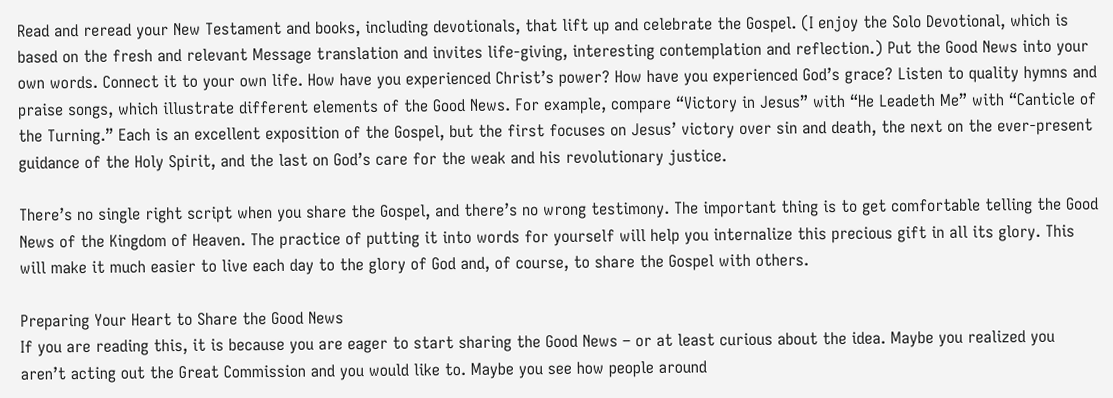Read and reread your New Testament and books, including devotionals, that lift up and celebrate the Gospel. (I enjoy the Solo Devotional, which is based on the fresh and relevant Message translation and invites life-giving, interesting contemplation and reflection.) Put the Good News into your own words. Connect it to your own life. How have you experienced Christ’s power? How have you experienced God’s grace? Listen to quality hymns and praise songs, which illustrate different elements of the Good News. For example, compare “Victory in Jesus” with “He Leadeth Me” with “Canticle of the Turning.” Each is an excellent exposition of the Gospel, but the first focuses on Jesus’ victory over sin and death, the next on the ever-present guidance of the Holy Spirit, and the last on God’s care for the weak and his revolutionary justice.

There’s no single right script when you share the Gospel, and there’s no wrong testimony. The important thing is to get comfortable telling the Good News of the Kingdom of Heaven. The practice of putting it into words for yourself will help you internalize this precious gift in all its glory. This will make it much easier to live each day to the glory of God and, of course, to share the Gospel with others.

Preparing Your Heart to Share the Good News
If you are reading this, it is because you are eager to start sharing the Good News – or at least curious about the idea. Maybe you realized you aren’t acting out the Great Commission and you would like to. Maybe you see how people around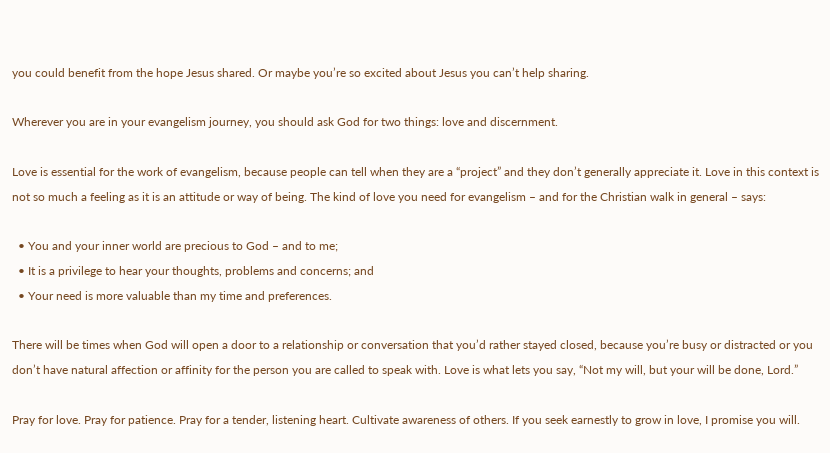you could benefit from the hope Jesus shared. Or maybe you’re so excited about Jesus you can’t help sharing.

Wherever you are in your evangelism journey, you should ask God for two things: love and discernment.

Love is essential for the work of evangelism, because people can tell when they are a “project” and they don’t generally appreciate it. Love in this context is not so much a feeling as it is an attitude or way of being. The kind of love you need for evangelism – and for the Christian walk in general – says:

  • You and your inner world are precious to God – and to me;
  • It is a privilege to hear your thoughts, problems and concerns; and
  • Your need is more valuable than my time and preferences.

There will be times when God will open a door to a relationship or conversation that you’d rather stayed closed, because you’re busy or distracted or you don’t have natural affection or affinity for the person you are called to speak with. Love is what lets you say, “Not my will, but your will be done, Lord.”

Pray for love. Pray for patience. Pray for a tender, listening heart. Cultivate awareness of others. If you seek earnestly to grow in love, I promise you will.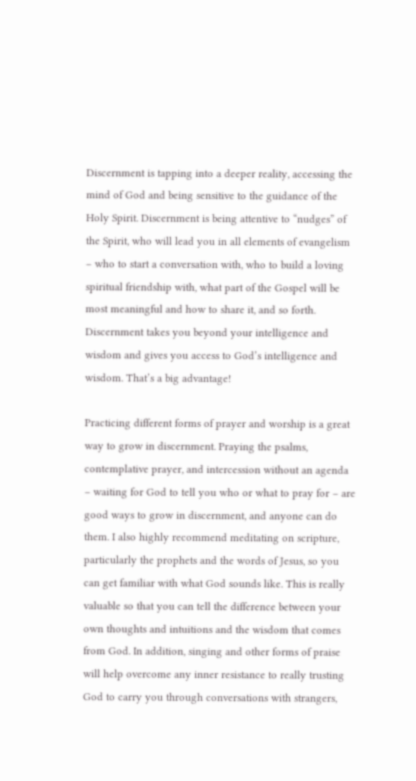Discernment is tapping into a deeper reality, accessing the mind of God and being sensitive to the guidance of the Holy Spirit. Discernment is being attentive to “nudges” of the Spirit, who will lead you in all elements of evangelism – who to start a conversation with, who to build a loving spiritual friendship with, what part of the Gospel will be most meaningful and how to share it, and so forth. Discernment takes you beyond your intelligence and wisdom and gives you access to God’s intelligence and wisdom. That’s a big advantage!

Practicing different forms of prayer and worship is a great way to grow in discernment. Praying the psalms, contemplative prayer, and intercession without an agenda – waiting for God to tell you who or what to pray for – are good ways to grow in discernment, and anyone can do them. I also highly recommend meditating on scripture, particularly the prophets and the words of Jesus, so you can get familiar with what God sounds like. This is really valuable so that you can tell the difference between your own thoughts and intuitions and the wisdom that comes from God. In addition, singing and other forms of praise will help overcome any inner resistance to really trusting God to carry you through conversations with strangers,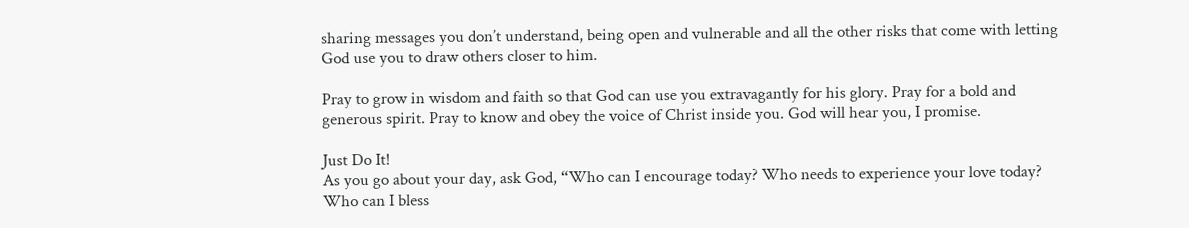sharing messages you don’t understand, being open and vulnerable and all the other risks that come with letting God use you to draw others closer to him.

Pray to grow in wisdom and faith so that God can use you extravagantly for his glory. Pray for a bold and generous spirit. Pray to know and obey the voice of Christ inside you. God will hear you, I promise.

Just Do It!
As you go about your day, ask God, “Who can I encourage today? Who needs to experience your love today? Who can I bless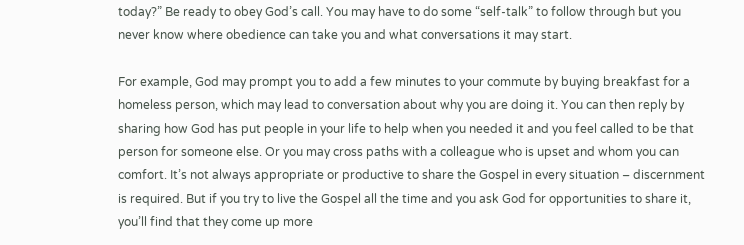today?” Be ready to obey God’s call. You may have to do some “self-talk” to follow through but you never know where obedience can take you and what conversations it may start.

For example, God may prompt you to add a few minutes to your commute by buying breakfast for a homeless person, which may lead to conversation about why you are doing it. You can then reply by sharing how God has put people in your life to help when you needed it and you feel called to be that person for someone else. Or you may cross paths with a colleague who is upset and whom you can comfort. It’s not always appropriate or productive to share the Gospel in every situation – discernment is required. But if you try to live the Gospel all the time and you ask God for opportunities to share it, you’ll find that they come up more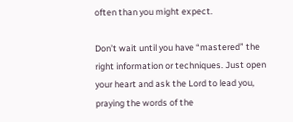often than you might expect.

Don’t wait until you have “mastered” the right information or techniques. Just open your heart and ask the Lord to lead you, praying the words of the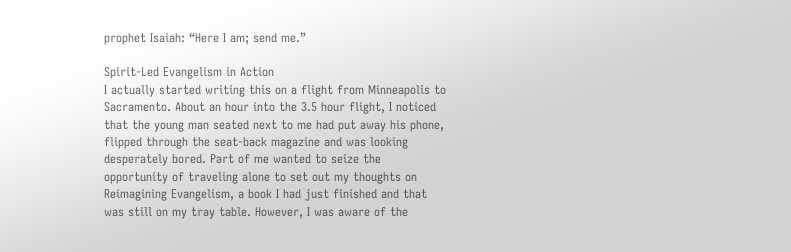prophet Isaiah: “Here I am; send me.”

Spirit-Led Evangelism in Action
I actually started writing this on a flight from Minneapolis to Sacramento. About an hour into the 3.5 hour flight, I noticed that the young man seated next to me had put away his phone, flipped through the seat-back magazine and was looking desperately bored. Part of me wanted to seize the opportunity of traveling alone to set out my thoughts on Reimagining Evangelism, a book I had just finished and that was still on my tray table. However, I was aware of the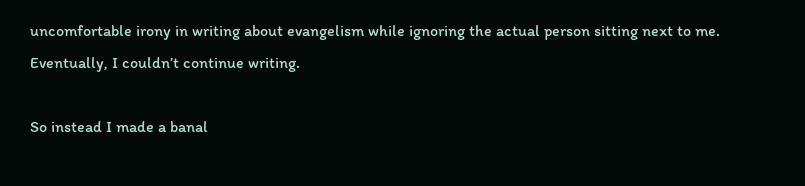uncomfortable irony in writing about evangelism while ignoring the actual person sitting next to me. Eventually, I couldn’t continue writing.

So instead I made a banal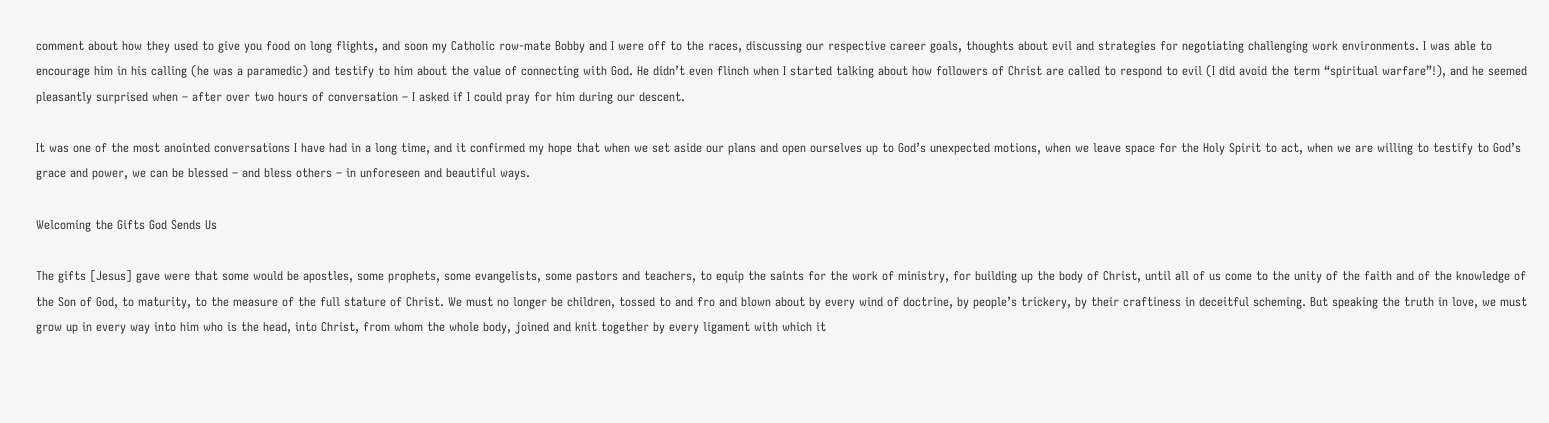comment about how they used to give you food on long flights, and soon my Catholic row-mate Bobby and I were off to the races, discussing our respective career goals, thoughts about evil and strategies for negotiating challenging work environments. I was able to encourage him in his calling (he was a paramedic) and testify to him about the value of connecting with God. He didn’t even flinch when I started talking about how followers of Christ are called to respond to evil (I did avoid the term “spiritual warfare”!), and he seemed pleasantly surprised when – after over two hours of conversation – I asked if I could pray for him during our descent.

It was one of the most anointed conversations I have had in a long time, and it confirmed my hope that when we set aside our plans and open ourselves up to God’s unexpected motions, when we leave space for the Holy Spirit to act, when we are willing to testify to God’s grace and power, we can be blessed – and bless others – in unforeseen and beautiful ways.

Welcoming the Gifts God Sends Us

The gifts [Jesus] gave were that some would be apostles, some prophets, some evangelists, some pastors and teachers, to equip the saints for the work of ministry, for building up the body of Christ, until all of us come to the unity of the faith and of the knowledge of the Son of God, to maturity, to the measure of the full stature of Christ. We must no longer be children, tossed to and fro and blown about by every wind of doctrine, by people’s trickery, by their craftiness in deceitful scheming. But speaking the truth in love, we must grow up in every way into him who is the head, into Christ, from whom the whole body, joined and knit together by every ligament with which it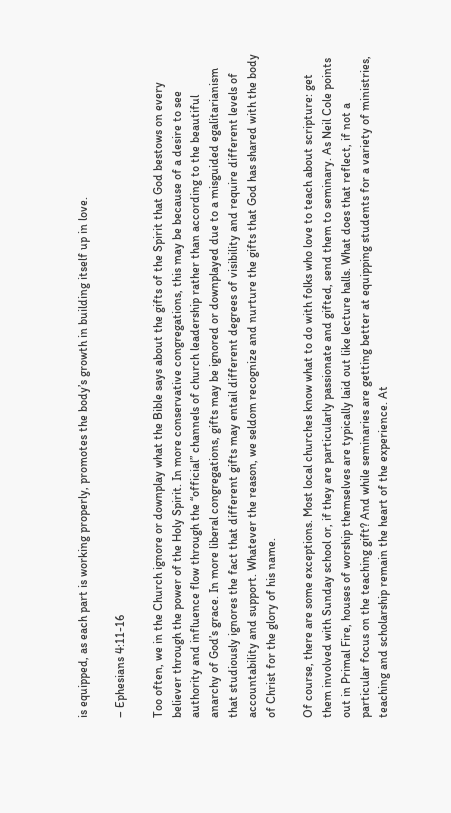is equipped, as each part is working properly, promotes the body’s growth in building itself up in love.

– Ephesians 4:11-16

Too often, we in the Church ignore or downplay what the Bible says about the gifts of the Spirit that God bestows on every believer through the power of the Holy Spirit. In more conservative congregations, this may be because of a desire to see authority and influence flow through the “official” channels of church leadership rather than according to the beautiful anarchy of God’s grace. In more liberal congregations, gifts may be ignored or downplayed due to a misguided egalitarianism that studiously ignores the fact that different gifts may entail different degrees of visibility and require different levels of accountability and support. Whatever the reason, we seldom recognize and nurture the gifts that God has shared with the body of Christ for the glory of his name.

Of course, there are some exceptions. Most local churches know what to do with folks who love to teach about scripture: get them involved with Sunday school or, if they are particularly passionate and gifted, send them to seminary. As Neil Cole points out in Primal Fire, houses of worship themselves are typically laid out like lecture halls. What does that reflect, if not a particular focus on the teaching gift? And while seminaries are getting better at equipping students for a variety of ministries, teaching and scholarship remain the heart of the experience. At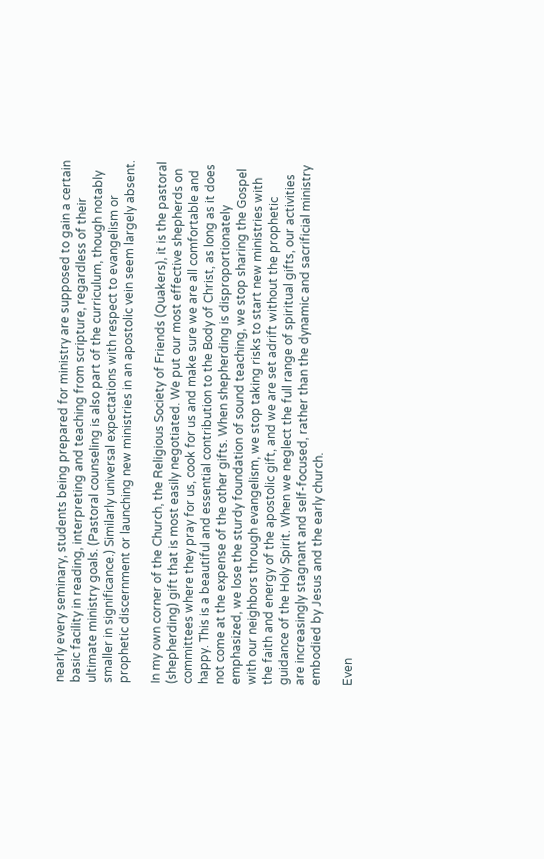nearly every seminary, students being prepared for ministry are supposed to gain a certain basic facility in reading, interpreting and teaching from scripture, regardless of their ultimate ministry goals. (Pastoral counseling is also part of the curriculum, though notably smaller in significance.) Similarly universal expectations with respect to evangelism or prophetic discernment or launching new ministries in an apostolic vein seem largely absent.

In my own corner of the Church, the Religious Society of Friends (Quakers), it is the pastoral (shepherding) gift that is most easily negotiated. We put our most effective shepherds on committees where they pray for us, cook for us and make sure we are all comfortable and happy. This is a beautiful and essential contribution to the Body of Christ, as long as it does not come at the expense of the other gifts. When shepherding is disproportionately emphasized, we lose the sturdy foundation of sound teaching, we stop sharing the Gospel with our neighbors through evangelism, we stop taking risks to start new ministries with the faith and energy of the apostolic gift, and we are set adrift without the prophetic guidance of the Holy Spirit. When we neglect the full range of spiritual gifts, our activities are increasingly stagnant and self-focused, rather than the dynamic and sacrificial ministry embodied by Jesus and the early church.

Even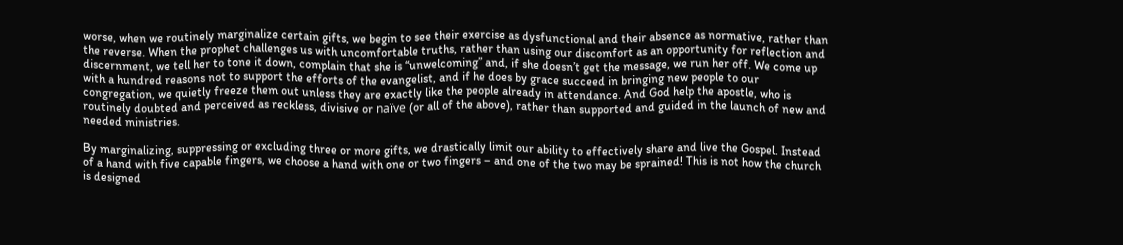worse, when we routinely marginalize certain gifts, we begin to see their exercise as dysfunctional and their absence as normative, rather than the reverse. When the prophet challenges us with uncomfortable truths, rather than using our discomfort as an opportunity for reflection and discernment, we tell her to tone it down, complain that she is “unwelcoming” and, if she doesn’t get the message, we run her off. We come up with a hundred reasons not to support the efforts of the evangelist, and if he does by grace succeed in bringing new people to our congregation, we quietly freeze them out unless they are exactly like the people already in attendance. And God help the apostle, who is routinely doubted and perceived as reckless, divisive or naïve (or all of the above), rather than supported and guided in the launch of new and needed ministries.

By marginalizing, suppressing or excluding three or more gifts, we drastically limit our ability to effectively share and live the Gospel. Instead of a hand with five capable fingers, we choose a hand with one or two fingers – and one of the two may be sprained! This is not how the church is designed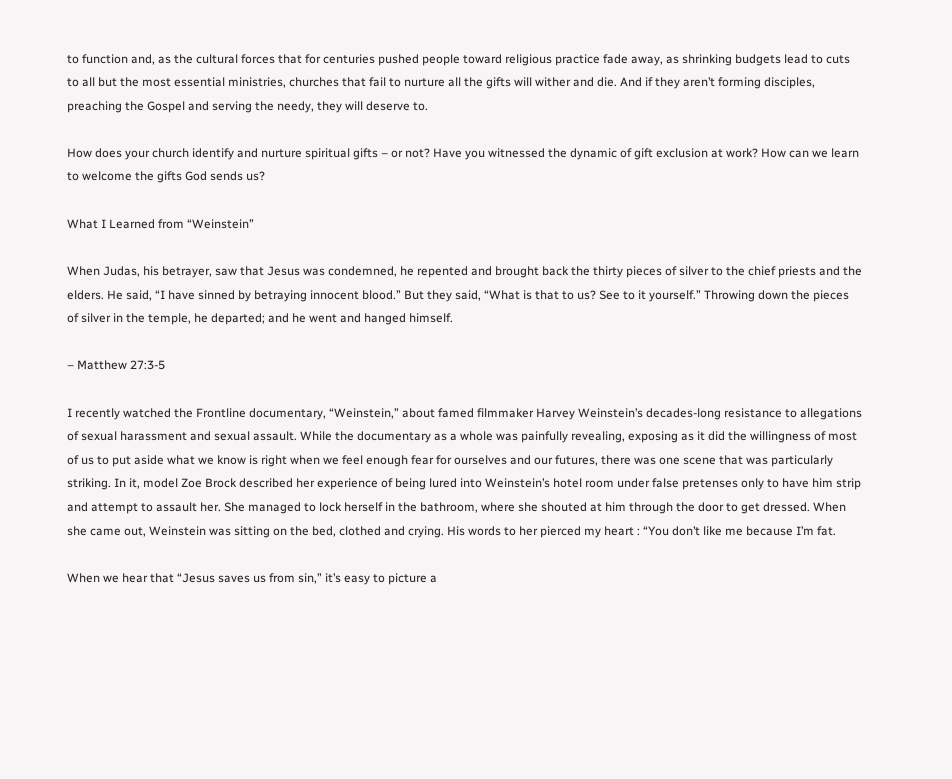to function and, as the cultural forces that for centuries pushed people toward religious practice fade away, as shrinking budgets lead to cuts to all but the most essential ministries, churches that fail to nurture all the gifts will wither and die. And if they aren’t forming disciples, preaching the Gospel and serving the needy, they will deserve to.

How does your church identify and nurture spiritual gifts – or not? Have you witnessed the dynamic of gift exclusion at work? How can we learn to welcome the gifts God sends us?

What I Learned from “Weinstein”

When Judas, his betrayer, saw that Jesus was condemned, he repented and brought back the thirty pieces of silver to the chief priests and the elders. He said, “I have sinned by betraying innocent blood.” But they said, “What is that to us? See to it yourself.” Throwing down the pieces of silver in the temple, he departed; and he went and hanged himself.

– Matthew 27:3-5

I recently watched the Frontline documentary, “Weinstein,” about famed filmmaker Harvey Weinstein’s decades-long resistance to allegations of sexual harassment and sexual assault. While the documentary as a whole was painfully revealing, exposing as it did the willingness of most of us to put aside what we know is right when we feel enough fear for ourselves and our futures, there was one scene that was particularly striking. In it, model Zoe Brock described her experience of being lured into Weinstein’s hotel room under false pretenses only to have him strip and attempt to assault her. She managed to lock herself in the bathroom, where she shouted at him through the door to get dressed. When she came out, Weinstein was sitting on the bed, clothed and crying. His words to her pierced my heart : “You don’t like me because I’m fat.

When we hear that “Jesus saves us from sin,” it’s easy to picture a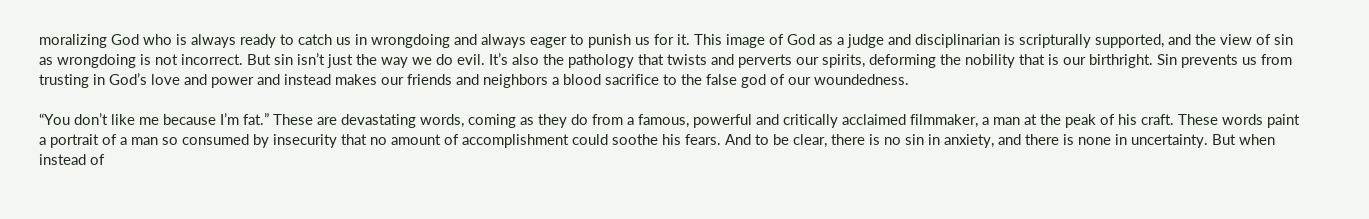moralizing God who is always ready to catch us in wrongdoing and always eager to punish us for it. This image of God as a judge and disciplinarian is scripturally supported, and the view of sin as wrongdoing is not incorrect. But sin isn’t just the way we do evil. It’s also the pathology that twists and perverts our spirits, deforming the nobility that is our birthright. Sin prevents us from trusting in God’s love and power and instead makes our friends and neighbors a blood sacrifice to the false god of our woundedness.

“You don’t like me because I’m fat.” These are devastating words, coming as they do from a famous, powerful and critically acclaimed filmmaker, a man at the peak of his craft. These words paint a portrait of a man so consumed by insecurity that no amount of accomplishment could soothe his fears. And to be clear, there is no sin in anxiety, and there is none in uncertainty. But when instead of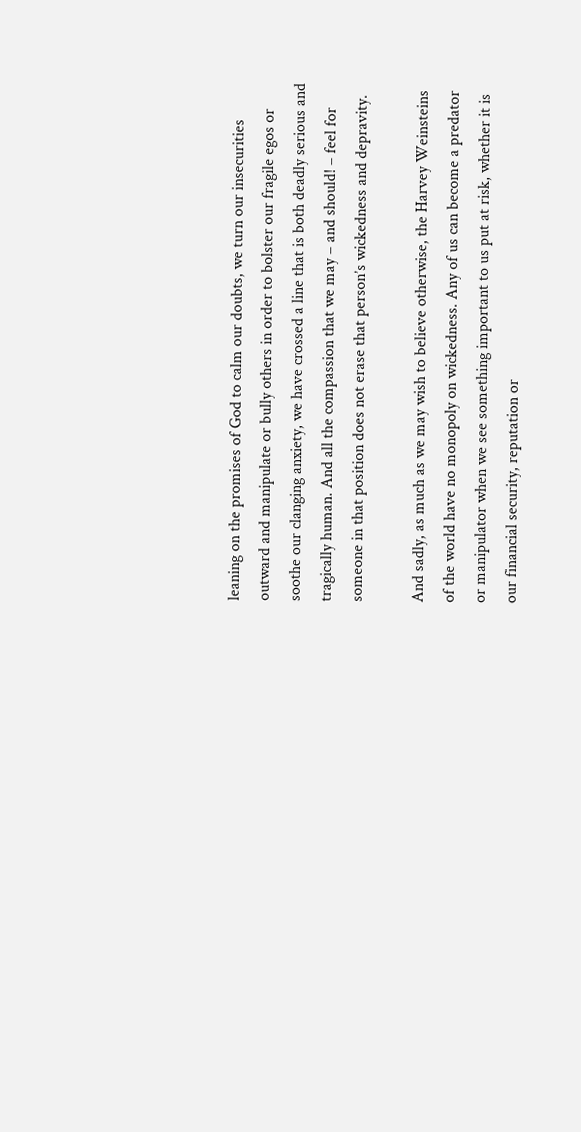leaning on the promises of God to calm our doubts, we turn our insecurities outward and manipulate or bully others in order to bolster our fragile egos or soothe our clanging anxiety, we have crossed a line that is both deadly serious and tragically human. And all the compassion that we may – and should! – feel for someone in that position does not erase that person’s wickedness and depravity.

And sadly, as much as we may wish to believe otherwise, the Harvey Weinsteins of the world have no monopoly on wickedness. Any of us can become a predator or manipulator when we see something important to us put at risk, whether it is our financial security, reputation or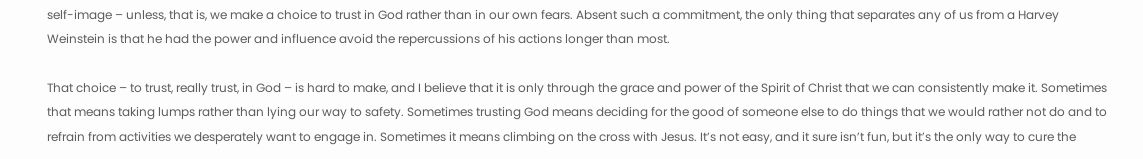self-image – unless, that is, we make a choice to trust in God rather than in our own fears. Absent such a commitment, the only thing that separates any of us from a Harvey Weinstein is that he had the power and influence avoid the repercussions of his actions longer than most.

That choice – to trust, really trust, in God – is hard to make, and I believe that it is only through the grace and power of the Spirit of Christ that we can consistently make it. Sometimes that means taking lumps rather than lying our way to safety. Sometimes trusting God means deciding for the good of someone else to do things that we would rather not do and to refrain from activities we desperately want to engage in. Sometimes it means climbing on the cross with Jesus. It’s not easy, and it sure isn’t fun, but it’s the only way to cure the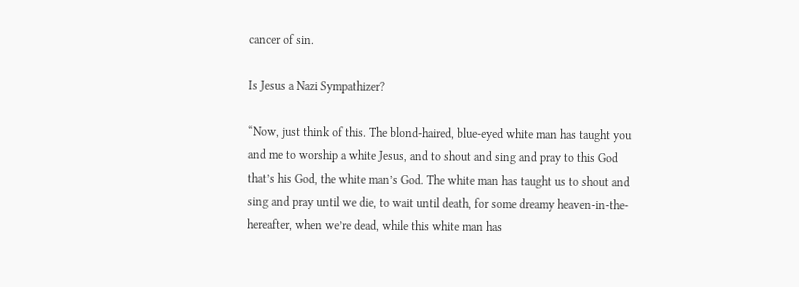cancer of sin.

Is Jesus a Nazi Sympathizer?

“Now, just think of this. The blond-haired, blue-eyed white man has taught you and me to worship a white Jesus, and to shout and sing and pray to this God that’s his God, the white man’s God. The white man has taught us to shout and sing and pray until we die, to wait until death, for some dreamy heaven-in-the-hereafter, when we’re dead, while this white man has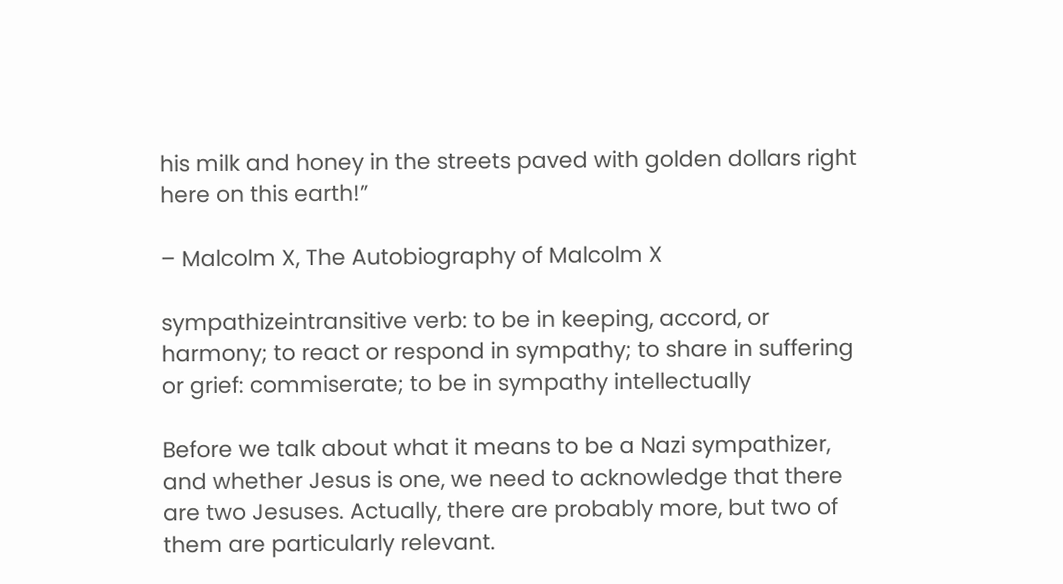his milk and honey in the streets paved with golden dollars right here on this earth!”

– Malcolm X, The Autobiography of Malcolm X

sympathizeintransitive verb: to be in keeping, accord, or harmony; to react or respond in sympathy; to share in suffering or grief: commiserate; to be in sympathy intellectually

Before we talk about what it means to be a Nazi sympathizer, and whether Jesus is one, we need to acknowledge that there are two Jesuses. Actually, there are probably more, but two of them are particularly relevant.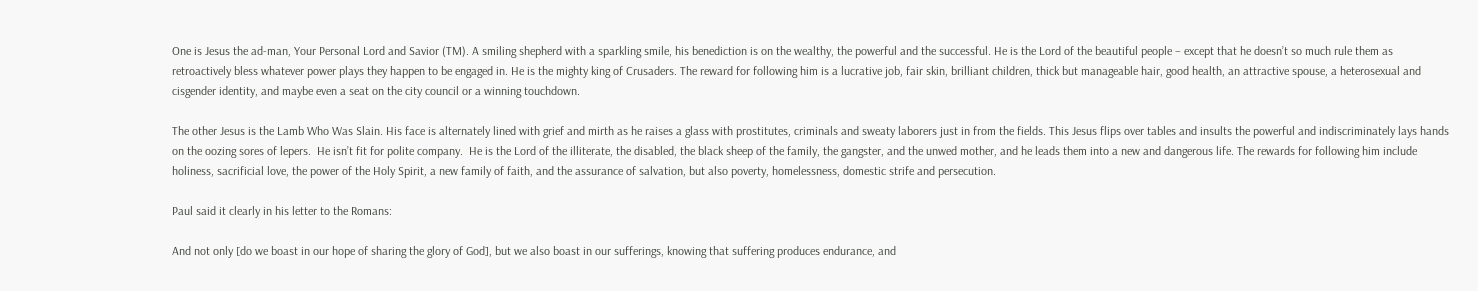One is Jesus the ad-man, Your Personal Lord and Savior (TM). A smiling shepherd with a sparkling smile, his benediction is on the wealthy, the powerful and the successful. He is the Lord of the beautiful people – except that he doesn’t so much rule them as retroactively bless whatever power plays they happen to be engaged in. He is the mighty king of Crusaders. The reward for following him is a lucrative job, fair skin, brilliant children, thick but manageable hair, good health, an attractive spouse, a heterosexual and cisgender identity, and maybe even a seat on the city council or a winning touchdown.

The other Jesus is the Lamb Who Was Slain. His face is alternately lined with grief and mirth as he raises a glass with prostitutes, criminals and sweaty laborers just in from the fields. This Jesus flips over tables and insults the powerful and indiscriminately lays hands on the oozing sores of lepers.  He isn’t fit for polite company.  He is the Lord of the illiterate, the disabled, the black sheep of the family, the gangster, and the unwed mother, and he leads them into a new and dangerous life. The rewards for following him include holiness, sacrificial love, the power of the Holy Spirit, a new family of faith, and the assurance of salvation, but also poverty, homelessness, domestic strife and persecution.

Paul said it clearly in his letter to the Romans:

And not only [do we boast in our hope of sharing the glory of God], but we also boast in our sufferings, knowing that suffering produces endurance, and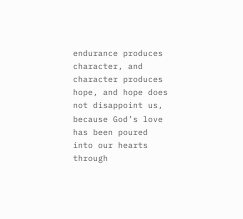endurance produces character, and character produces hope, and hope does not disappoint us, because God’s love has been poured into our hearts through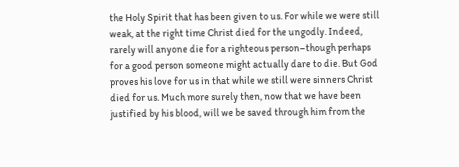the Holy Spirit that has been given to us. For while we were still weak, at the right time Christ died for the ungodly. Indeed, rarely will anyone die for a righteous person–though perhaps for a good person someone might actually dare to die. But God proves his love for us in that while we still were sinners Christ died for us. Much more surely then, now that we have been justified by his blood, will we be saved through him from the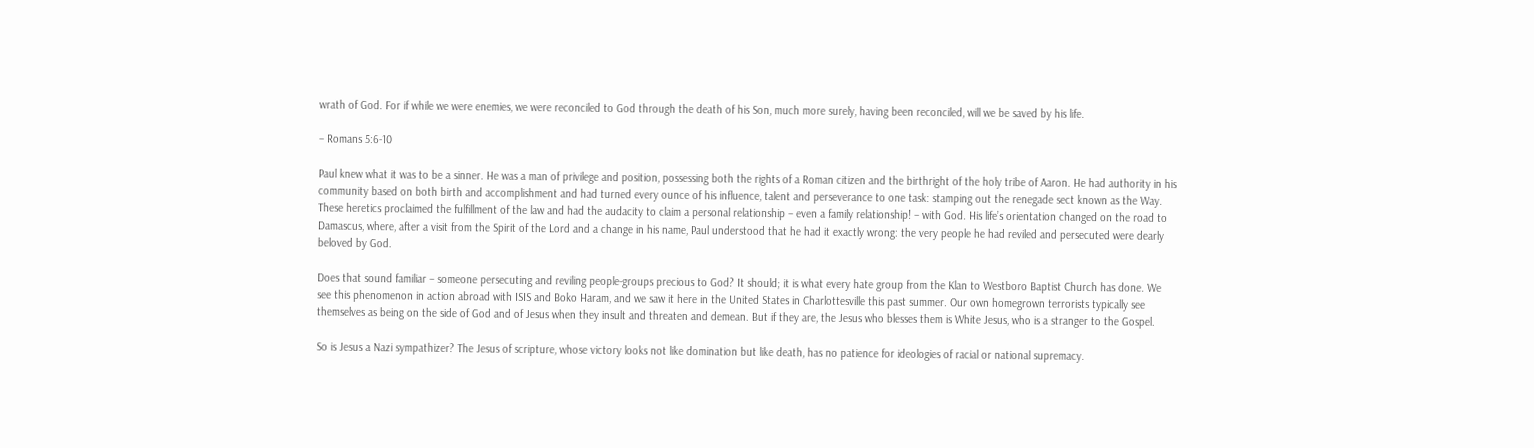wrath of God. For if while we were enemies, we were reconciled to God through the death of his Son, much more surely, having been reconciled, will we be saved by his life.

– Romans 5:6-10

Paul knew what it was to be a sinner. He was a man of privilege and position, possessing both the rights of a Roman citizen and the birthright of the holy tribe of Aaron. He had authority in his community based on both birth and accomplishment and had turned every ounce of his influence, talent and perseverance to one task: stamping out the renegade sect known as the Way. These heretics proclaimed the fulfillment of the law and had the audacity to claim a personal relationship – even a family relationship! – with God. His life’s orientation changed on the road to Damascus, where, after a visit from the Spirit of the Lord and a change in his name, Paul understood that he had it exactly wrong: the very people he had reviled and persecuted were dearly beloved by God.

Does that sound familiar – someone persecuting and reviling people-groups precious to God? It should; it is what every hate group from the Klan to Westboro Baptist Church has done. We see this phenomenon in action abroad with ISIS and Boko Haram, and we saw it here in the United States in Charlottesville this past summer. Our own homegrown terrorists typically see themselves as being on the side of God and of Jesus when they insult and threaten and demean. But if they are, the Jesus who blesses them is White Jesus, who is a stranger to the Gospel.

So is Jesus a Nazi sympathizer? The Jesus of scripture, whose victory looks not like domination but like death, has no patience for ideologies of racial or national supremacy.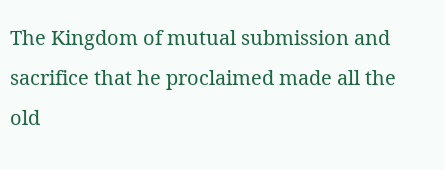The Kingdom of mutual submission and sacrifice that he proclaimed made all the old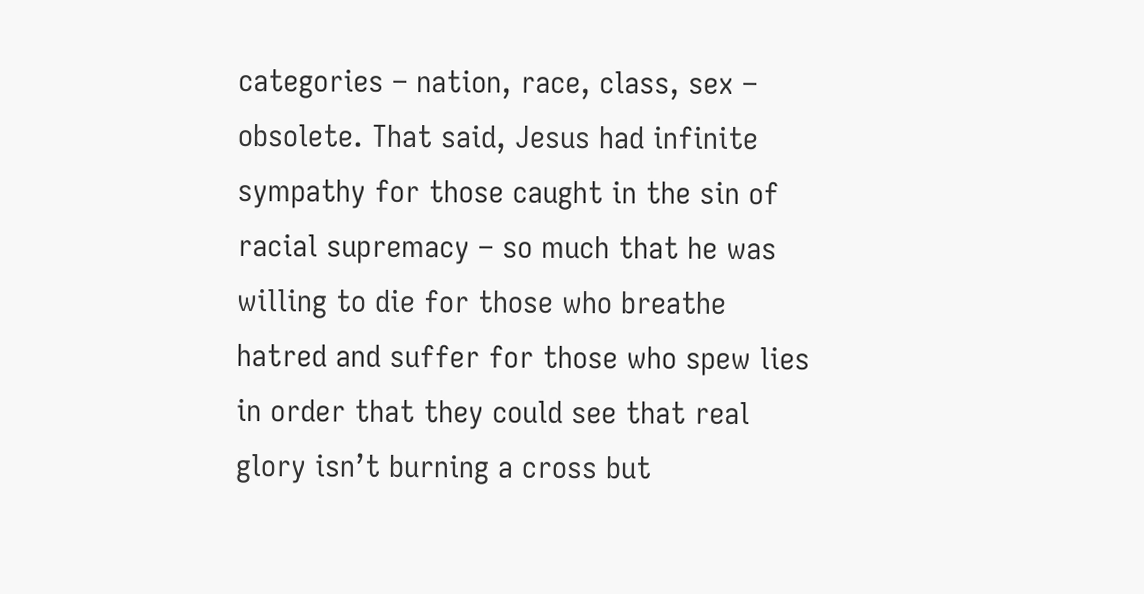categories – nation, race, class, sex – obsolete. That said, Jesus had infinite sympathy for those caught in the sin of racial supremacy – so much that he was willing to die for those who breathe hatred and suffer for those who spew lies in order that they could see that real glory isn’t burning a cross but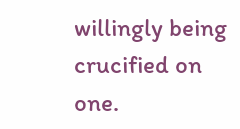willingly being crucified on one.